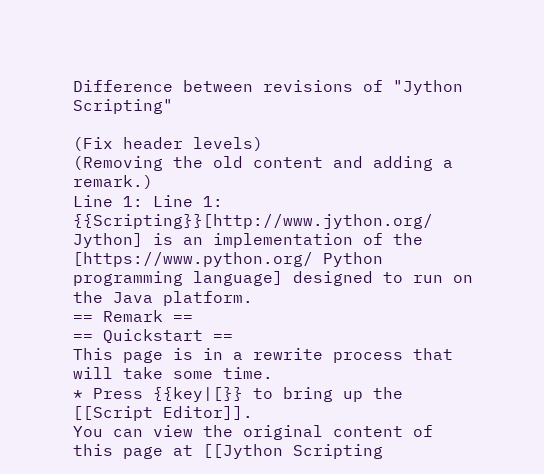Difference between revisions of "Jython Scripting"

(Fix header levels)
(Removing the old content and adding a remark.)
Line 1: Line 1:
{{Scripting}}[http://www.jython.org/ Jython] is an implementation of the [https://www.python.org/ Python programming language] designed to run on the Java platform.
== Remark ==
== Quickstart ==
This page is in a rewrite process that will take some time.
* Press {{key|[}} to bring up the [[Script Editor]].
You can view the original content of this page at [[Jython Scripting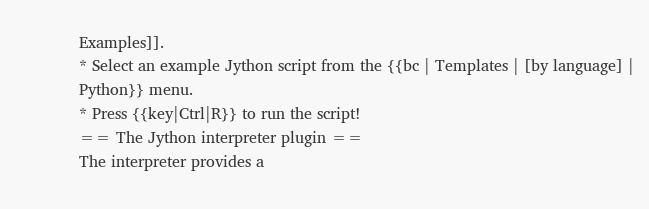Examples]].
* Select an example Jython script from the {{bc | Templates | [by language] | Python}} menu.
* Press {{key|Ctrl|R}} to run the script!
== The Jython interpreter plugin ==
The interpreter provides a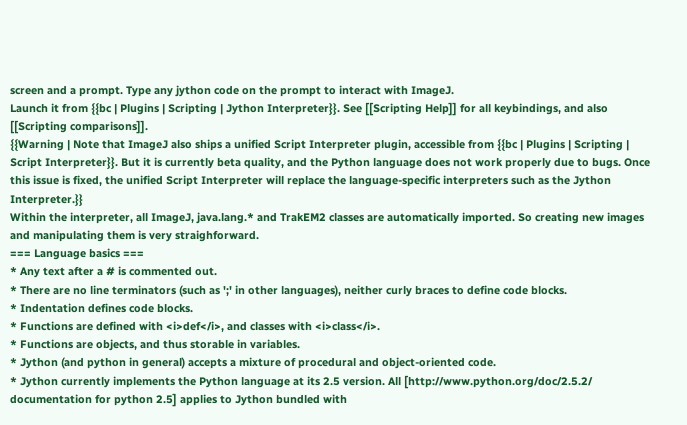screen and a prompt. Type any jython code on the prompt to interact with ImageJ.
Launch it from {{bc | Plugins | Scripting | Jython Interpreter}}. See [[Scripting Help]] for all keybindings, and also [[Scripting comparisons]].
{{Warning | Note that ImageJ also ships a unified Script Interpreter plugin, accessible from {{bc | Plugins | Scripting | Script Interpreter}}. But it is currently beta quality, and the Python language does not work properly due to bugs. Once this issue is fixed, the unified Script Interpreter will replace the language-specific interpreters such as the Jython Interpreter.}}
Within the interpreter, all ImageJ, java.lang.* and TrakEM2 classes are automatically imported. So creating new images and manipulating them is very straighforward.
=== Language basics ===
* Any text after a # is commented out.
* There are no line terminators (such as ';' in other languages), neither curly braces to define code blocks.
* Indentation defines code blocks.
* Functions are defined with <i>def</i>, and classes with <i>class</i>.
* Functions are objects, and thus storable in variables.
* Jython (and python in general) accepts a mixture of procedural and object-oriented code.
* Jython currently implements the Python language at its 2.5 version. All [http://www.python.org/doc/2.5.2/ documentation for python 2.5] applies to Jython bundled with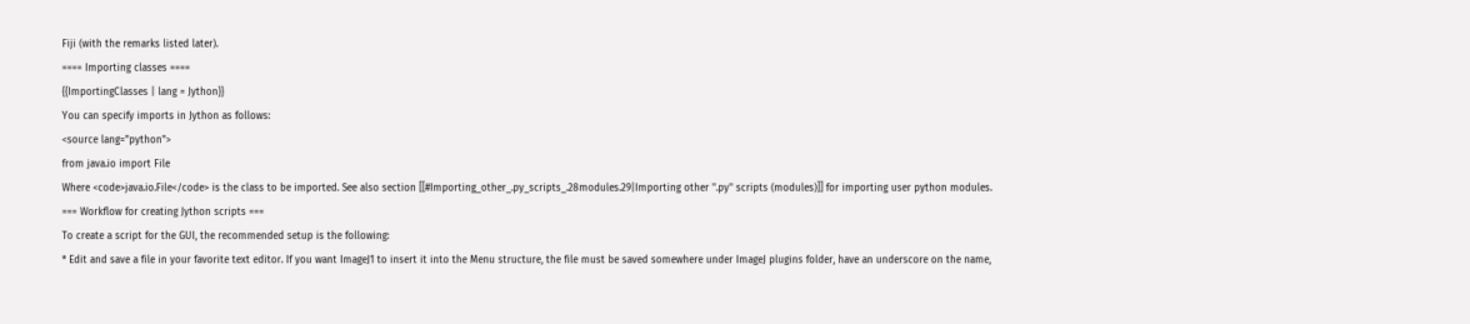Fiji (with the remarks listed later).
==== Importing classes ====
{{ImportingClasses | lang = Jython}}
You can specify imports in Jython as follows:
<source lang="python">
from java.io import File
Where <code>java.io.File</code> is the class to be imported. See also section [[#Importing_other_.py_scripts_.28modules.29|Importing other ''.py'' scripts (modules)]] for importing user python modules.
=== Workflow for creating Jython scripts ===
To create a script for the GUI, the recommended setup is the following:
* Edit and save a file in your favorite text editor. If you want ImageJ1 to insert it into the Menu structure, the file must be saved somewhere under ImageJ plugins folder, have an underscore on the name,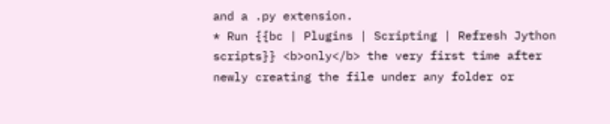and a .py extension.
* Run {{bc | Plugins | Scripting | Refresh Jython scripts}} <b>only</b> the very first time after newly creating the file under any folder or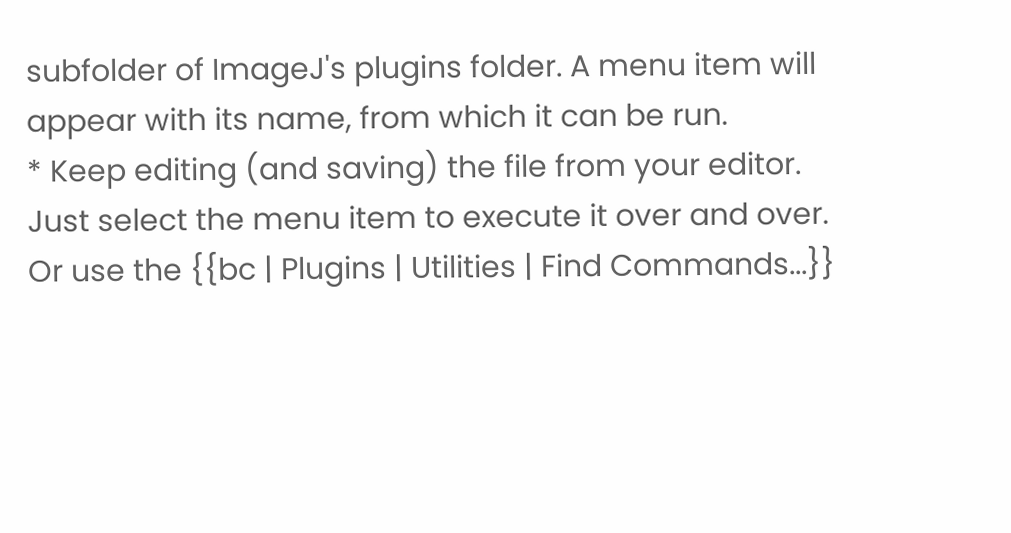subfolder of ImageJ's plugins folder. A menu item will appear with its name, from which it can be run.
* Keep editing (and saving) the file from your editor. Just select the menu item to execute it over and over. Or use the {{bc | Plugins | Utilities | Find Commands...}}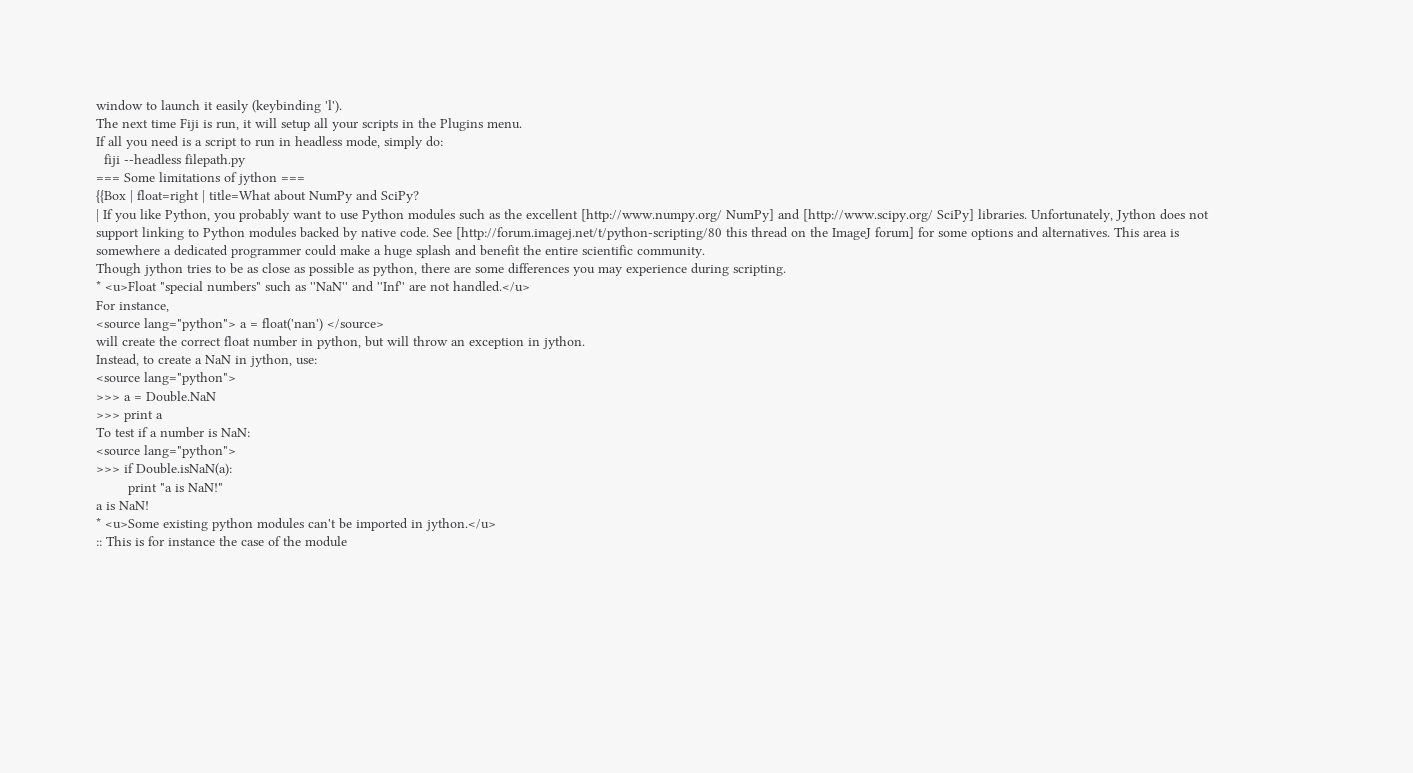window to launch it easily (keybinding 'l').
The next time Fiji is run, it will setup all your scripts in the Plugins menu.
If all you need is a script to run in headless mode, simply do:
  fiji --headless filepath.py
=== Some limitations of jython ===
{{Box | float=right | title=What about NumPy and SciPy?
| If you like Python, you probably want to use Python modules such as the excellent [http://www.numpy.org/ NumPy] and [http://www.scipy.org/ SciPy] libraries. Unfortunately, Jython does not support linking to Python modules backed by native code. See [http://forum.imagej.net/t/python-scripting/80 this thread on the ImageJ forum] for some options and alternatives. This area is somewhere a dedicated programmer could make a huge splash and benefit the entire scientific community.
Though jython tries to be as close as possible as python, there are some differences you may experience during scripting.
* <u>Float "special numbers" such as ''NaN'' and ''Inf'' are not handled.</u>
For instance,
<source lang="python"> a = float('nan') </source>
will create the correct float number in python, but will throw an exception in jython.
Instead, to create a NaN in jython, use:
<source lang="python">
>>> a = Double.NaN
>>> print a
To test if a number is NaN:
<source lang="python">
>>> if Double.isNaN(a):
        print "a is NaN!"
a is NaN!
* <u>Some existing python modules can't be imported in jython.</u>
:: This is for instance the case of the module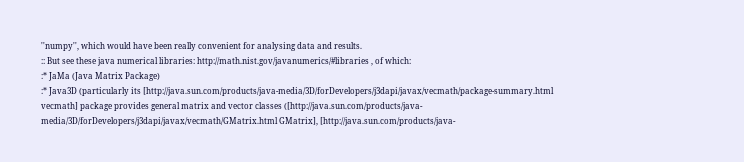''numpy'', which would have been really convenient for analysing data and results.
:: But see these java numerical libraries: http://math.nist.gov/javanumerics/#libraries , of which:
:* JaMa (Java Matrix Package)
:* Java3D (particularly its [http://java.sun.com/products/java-media/3D/forDevelopers/j3dapi/javax/vecmath/package-summary.html vecmath] package provides general matrix and vector classes ([http://java.sun.com/products/java-media/3D/forDevelopers/j3dapi/javax/vecmath/GMatrix.html GMatrix], [http://java.sun.com/products/java-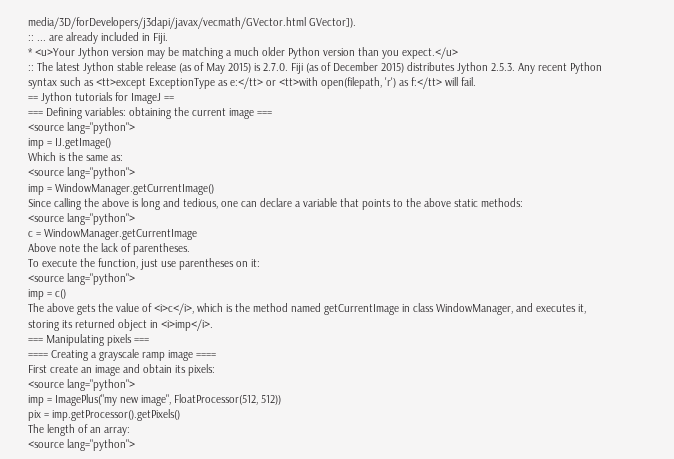media/3D/forDevelopers/j3dapi/javax/vecmath/GVector.html GVector]).
:: ... are already included in Fiji.
* <u>Your Jython version may be matching a much older Python version than you expect.</u>
:: The latest Jython stable release (as of May 2015) is 2.7.0. Fiji (as of December 2015) distributes Jython 2.5.3. Any recent Python syntax such as <tt>except ExceptionType as e:</tt> or <tt>with open(filepath, 'r') as f:</tt> will fail.
== Jython tutorials for ImageJ ==
=== Defining variables: obtaining the current image ===
<source lang="python">
imp = IJ.getImage()
Which is the same as:
<source lang="python">
imp = WindowManager.getCurrentImage()
Since calling the above is long and tedious, one can declare a variable that points to the above static methods:
<source lang="python">
c = WindowManager.getCurrentImage
Above note the lack of parentheses.
To execute the function, just use parentheses on it:
<source lang="python">
imp = c()
The above gets the value of <i>c</i>, which is the method named getCurrentImage in class WindowManager, and executes it, storing its returned object in <i>imp</i>.
=== Manipulating pixels ===
==== Creating a grayscale ramp image ====
First create an image and obtain its pixels:
<source lang="python">
imp = ImagePlus("my new image", FloatProcessor(512, 512))
pix = imp.getProcessor().getPixels()
The length of an array:
<source lang="python">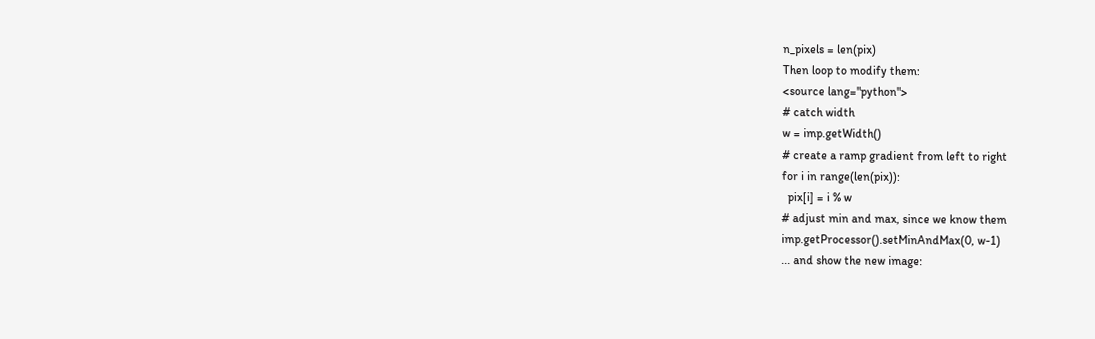n_pixels = len(pix)
Then loop to modify them:
<source lang="python">
# catch width
w = imp.getWidth()
# create a ramp gradient from left to right
for i in range(len(pix)):
  pix[i] = i % w
# adjust min and max, since we know them
imp.getProcessor().setMinAndMax(0, w-1)
... and show the new image: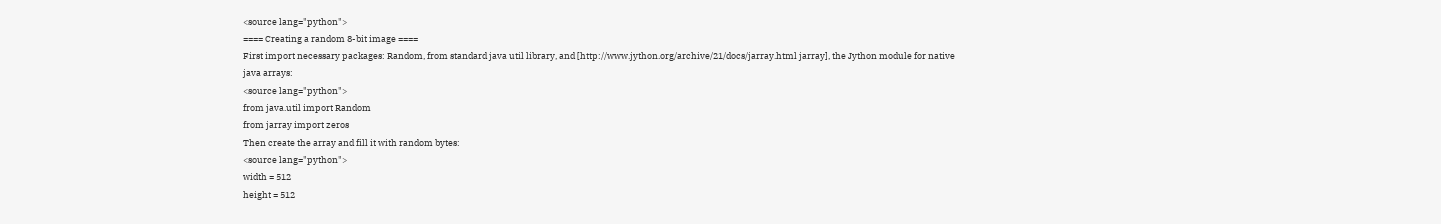<source lang="python">
==== Creating a random 8-bit image ====
First import necessary packages: Random, from standard java util library, and [http://www.jython.org/archive/21/docs/jarray.html jarray], the Jython module for native java arrays:
<source lang="python">
from java.util import Random
from jarray import zeros
Then create the array and fill it with random bytes:
<source lang="python">
width = 512
height = 512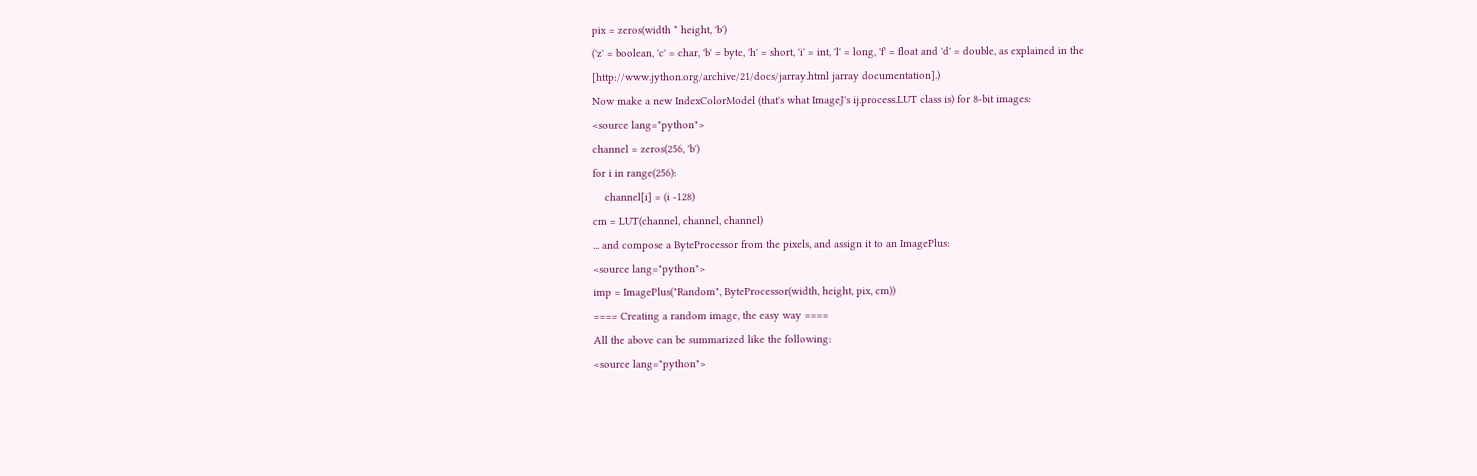pix = zeros(width * height, 'b')
('z' = boolean, 'c' = char, 'b' = byte, 'h' = short, 'i' = int, 'l' = long, 'f' = float and 'd' = double, as explained in the [http://www.jython.org/archive/21/docs/jarray.html jarray documentation].)
Now make a new IndexColorModel (that's what ImageJ's ij.process.LUT class is) for 8-bit images:
<source lang="python">
channel = zeros(256, 'b')
for i in range(256):
    channel[i] = (i -128)
cm = LUT(channel, channel, channel)
... and compose a ByteProcessor from the pixels, and assign it to an ImagePlus:
<source lang="python">
imp = ImagePlus("Random", ByteProcessor(width, height, pix, cm))
==== Creating a random image, the easy way ====
All the above can be summarized like the following:
<source lang="python">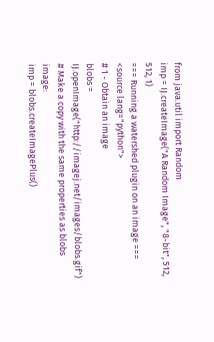from java.util import Random
imp = IJ.createImage("A Random Image", "8-bit", 512, 512, 1)
=== Running a watershed plugin on an image ===
<source lang="python">
# 1 - Obtain an image
blobs = IJ.openImage("http://imagej.net/images/blobs.gif")
# Make a copy with the same properties as blobs image:
imp = blobs.createImagePlus()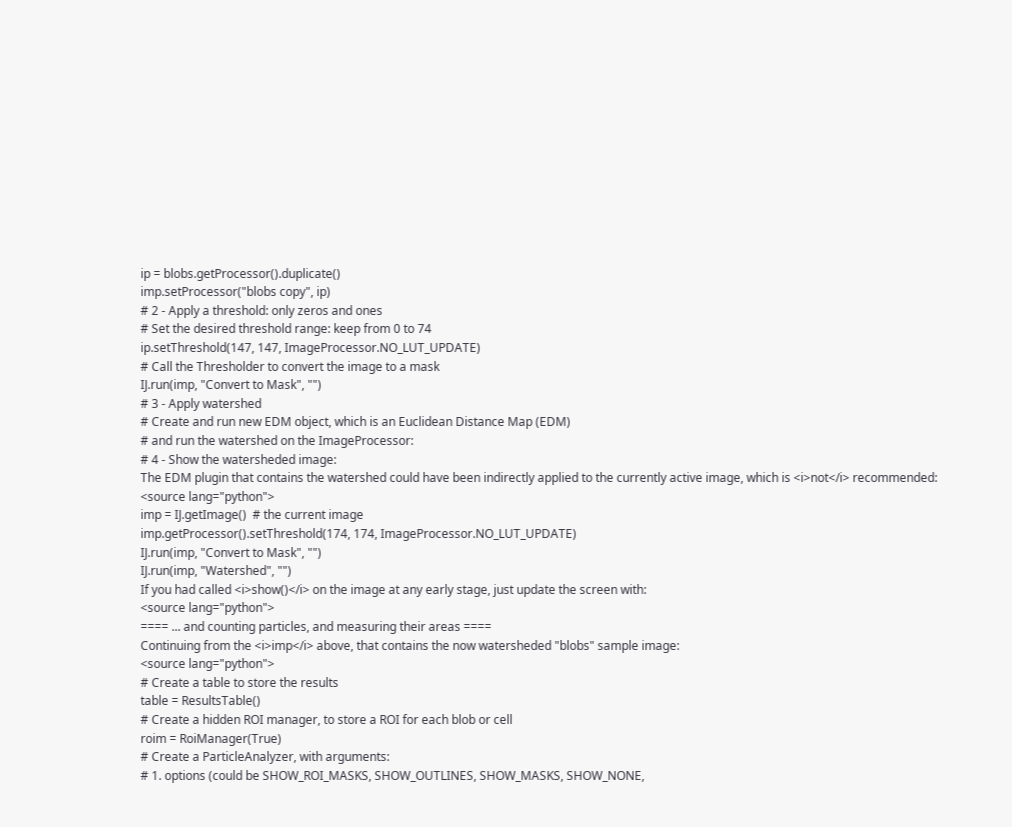ip = blobs.getProcessor().duplicate()
imp.setProcessor("blobs copy", ip)
# 2 - Apply a threshold: only zeros and ones
# Set the desired threshold range: keep from 0 to 74
ip.setThreshold(147, 147, ImageProcessor.NO_LUT_UPDATE)
# Call the Thresholder to convert the image to a mask
IJ.run(imp, "Convert to Mask", "")
# 3 - Apply watershed
# Create and run new EDM object, which is an Euclidean Distance Map (EDM)
# and run the watershed on the ImageProcessor:
# 4 - Show the watersheded image:
The EDM plugin that contains the watershed could have been indirectly applied to the currently active image, which is <i>not</i> recommended:
<source lang="python">
imp = IJ.getImage()  # the current image
imp.getProcessor().setThreshold(174, 174, ImageProcessor.NO_LUT_UPDATE)
IJ.run(imp, "Convert to Mask", "")
IJ.run(imp, "Watershed", "")
If you had called <i>show()</i> on the image at any early stage, just update the screen with:
<source lang="python">
==== ... and counting particles, and measuring their areas ====
Continuing from the <i>imp</i> above, that contains the now watersheded "blobs" sample image:
<source lang="python">
# Create a table to store the results
table = ResultsTable()
# Create a hidden ROI manager, to store a ROI for each blob or cell
roim = RoiManager(True)
# Create a ParticleAnalyzer, with arguments:
# 1. options (could be SHOW_ROI_MASKS, SHOW_OUTLINES, SHOW_MASKS, SHOW_NONE,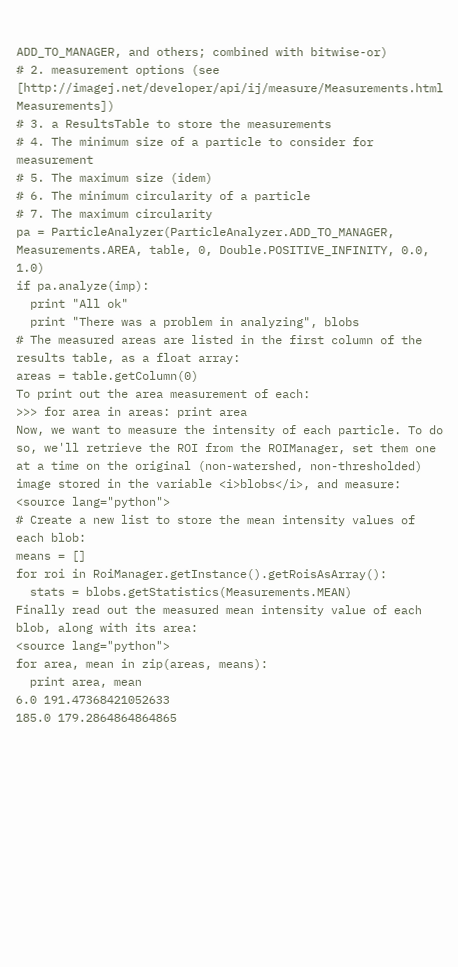ADD_TO_MANAGER, and others; combined with bitwise-or)
# 2. measurement options (see [http://imagej.net/developer/api/ij/measure/Measurements.html Measurements])
# 3. a ResultsTable to store the measurements
# 4. The minimum size of a particle to consider for measurement
# 5. The maximum size (idem)
# 6. The minimum circularity of a particle
# 7. The maximum circularity
pa = ParticleAnalyzer(ParticleAnalyzer.ADD_TO_MANAGER, Measurements.AREA, table, 0, Double.POSITIVE_INFINITY, 0.0, 1.0)
if pa.analyze(imp):
  print "All ok"
  print "There was a problem in analyzing", blobs
# The measured areas are listed in the first column of the results table, as a float array:
areas = table.getColumn(0)
To print out the area measurement of each:
>>> for area in areas: print area
Now, we want to measure the intensity of each particle. To do so, we'll retrieve the ROI from the ROIManager, set them one at a time on the original (non-watershed, non-thresholded) image stored in the variable <i>blobs</i>, and measure:
<source lang="python">
# Create a new list to store the mean intensity values of each blob:
means = []
for roi in RoiManager.getInstance().getRoisAsArray():
  stats = blobs.getStatistics(Measurements.MEAN)
Finally read out the measured mean intensity value of each blob, along with its area:
<source lang="python">
for area, mean in zip(areas, means):
  print area, mean
6.0 191.47368421052633
185.0 179.2864864864865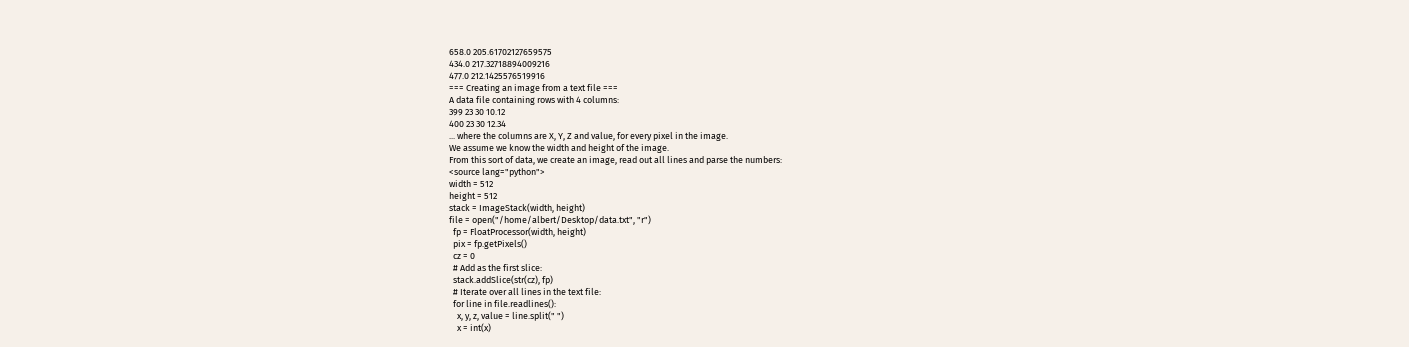658.0 205.61702127659575
434.0 217.32718894009216
477.0 212.1425576519916
=== Creating an image from a text file ===
A data file containing rows with 4 columns:
399 23 30 10.12
400 23 30 12.34
... where the columns are X, Y, Z and value, for every pixel in the image.
We assume we know the width and height of the image.
From this sort of data, we create an image, read out all lines and parse the numbers:
<source lang="python">
width = 512
height = 512
stack = ImageStack(width, height)
file = open("/home/albert/Desktop/data.txt", "r")
  fp = FloatProcessor(width, height)
  pix = fp.getPixels()
  cz = 0
  # Add as the first slice:
  stack.addSlice(str(cz), fp)
  # Iterate over all lines in the text file:
  for line in file.readlines():
    x, y, z, value = line.split(" ")
    x = int(x)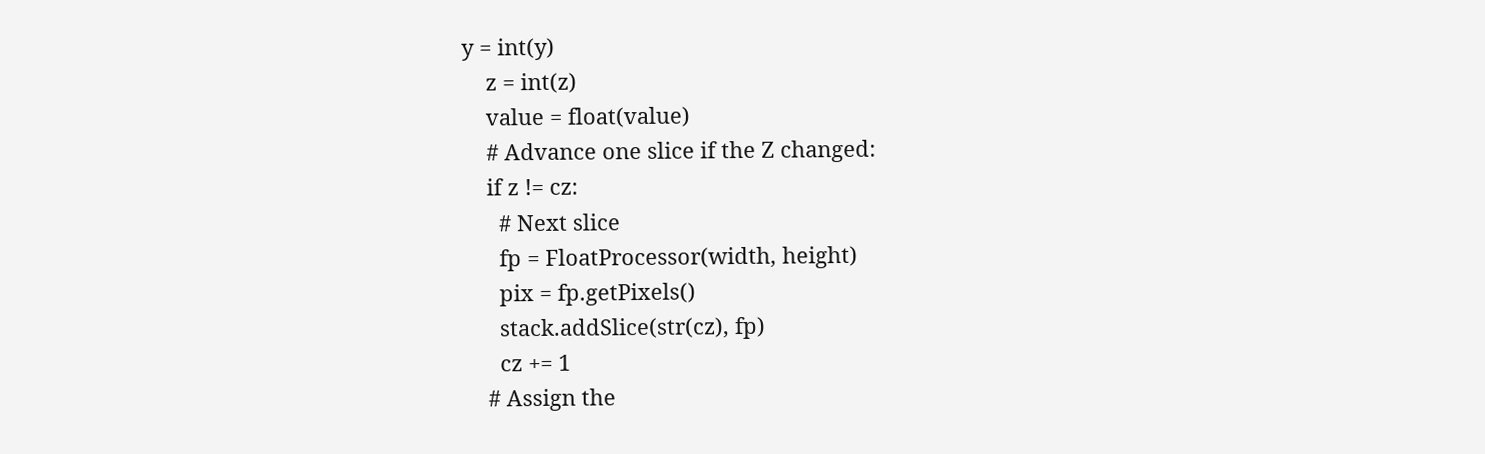y = int(y)
    z = int(z)
    value = float(value)
    # Advance one slice if the Z changed:
    if z != cz:
      # Next slice
      fp = FloatProcessor(width, height)
      pix = fp.getPixels()
      stack.addSlice(str(cz), fp)
      cz += 1
    # Assign the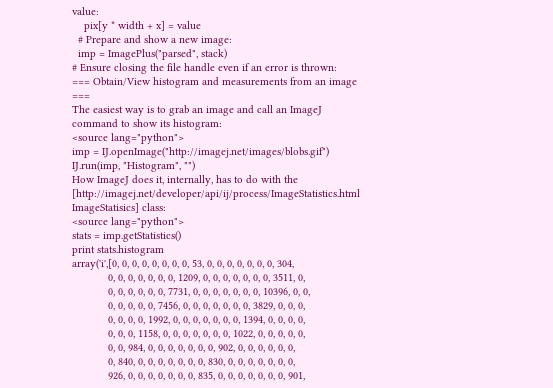value:
    pix[y * width + x] = value
  # Prepare and show a new image:
  imp = ImagePlus("parsed", stack)
# Ensure closing the file handle even if an error is thrown:
=== Obtain/View histogram and measurements from an image ===
The easiest way is to grab an image and call an ImageJ command to show its histogram:
<source lang="python">
imp = IJ.openImage("http://imagej.net/images/blobs.gif")
IJ.run(imp, "Histogram", "")
How ImageJ does it, internally, has to do with the [http://imagej.net/developer/api/ij/process/ImageStatistics.html ImageStatisics] class:
<source lang="python">
stats = imp.getStatistics()
print stats.histogram
array('i',[0, 0, 0, 0, 0, 0, 0, 0, 53, 0, 0, 0, 0, 0, 0, 0, 304,
            0, 0, 0, 0, 0, 0, 0, 1209, 0, 0, 0, 0, 0, 0, 0, 3511, 0,
            0, 0, 0, 0, 0, 0, 7731, 0, 0, 0, 0, 0, 0, 0, 10396, 0, 0,
            0, 0, 0, 0, 0, 7456, 0, 0, 0, 0, 0, 0, 0, 3829, 0, 0, 0,
            0, 0, 0, 0, 1992, 0, 0, 0, 0, 0, 0, 0, 1394, 0, 0, 0, 0,
            0, 0, 0, 1158, 0, 0, 0, 0, 0, 0, 0, 1022, 0, 0, 0, 0, 0,
            0, 0, 984, 0, 0, 0, 0, 0, 0, 0, 902, 0, 0, 0, 0, 0, 0,
            0, 840, 0, 0, 0, 0, 0, 0, 0, 830, 0, 0, 0, 0, 0, 0, 0,
            926, 0, 0, 0, 0, 0, 0, 0, 835, 0, 0, 0, 0, 0, 0, 0, 901,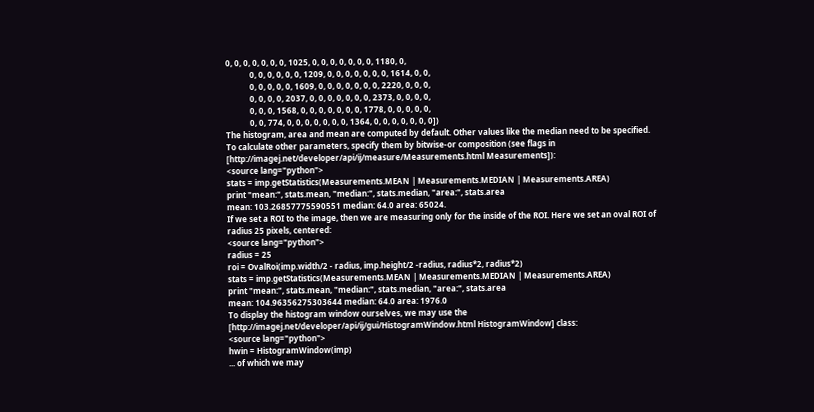0, 0, 0, 0, 0, 0, 0, 1025, 0, 0, 0, 0, 0, 0, 0, 1180, 0,
            0, 0, 0, 0, 0, 0, 1209, 0, 0, 0, 0, 0, 0, 0, 1614, 0, 0,
            0, 0, 0, 0, 0, 1609, 0, 0, 0, 0, 0, 0, 0, 2220, 0, 0, 0,
            0, 0, 0, 0, 2037, 0, 0, 0, 0, 0, 0, 0, 2373, 0, 0, 0, 0,
            0, 0, 0, 1568, 0, 0, 0, 0, 0, 0, 0, 1778, 0, 0, 0, 0, 0,
            0, 0, 774, 0, 0, 0, 0, 0, 0, 0, 1364, 0, 0, 0, 0, 0, 0, 0])
The histogram, area and mean are computed by default. Other values like the median need to be specified.
To calculate other parameters, specify them by bitwise-or composition (see flags in [http://imagej.net/developer/api/ij/measure/Measurements.html Measurements]):
<source lang="python">
stats = imp.getStatistics(Measurements.MEAN | Measurements.MEDIAN | Measurements.AREA)
print "mean:", stats.mean, "median:", stats.median, "area:", stats.area
mean: 103.26857775590551 median: 64.0 area: 65024.
If we set a ROI to the image, then we are measuring only for the inside of the ROI. Here we set an oval ROI of radius 25 pixels, centered:
<source lang="python">
radius = 25
roi = OvalRoi(imp.width/2 - radius, imp.height/2 -radius, radius*2, radius*2)
stats = imp.getStatistics(Measurements.MEAN | Measurements.MEDIAN | Measurements.AREA)
print "mean:", stats.mean, "median:", stats.median, "area:", stats.area
mean: 104.96356275303644 median: 64.0 area: 1976.0
To display the histogram window ourselves, we may use the [http://imagej.net/developer/api/ij/gui/HistogramWindow.html HistogramWindow] class:
<source lang="python">
hwin = HistogramWindow(imp)
... of which we may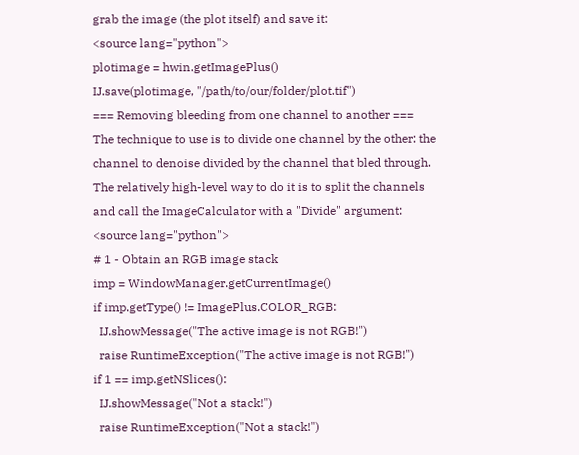grab the image (the plot itself) and save it:
<source lang="python">
plotimage = hwin.getImagePlus()
IJ.save(plotimage, "/path/to/our/folder/plot.tif")
=== Removing bleeding from one channel to another ===
The technique to use is to divide one channel by the other: the channel to denoise divided by the channel that bled through.
The relatively high-level way to do it is to split the channels and call the ImageCalculator with a "Divide" argument:
<source lang="python">
# 1 - Obtain an RGB image stack
imp = WindowManager.getCurrentImage()
if imp.getType() != ImagePlus.COLOR_RGB:
  IJ.showMessage("The active image is not RGB!")
  raise RuntimeException("The active image is not RGB!")
if 1 == imp.getNSlices():
  IJ.showMessage("Not a stack!")
  raise RuntimeException("Not a stack!")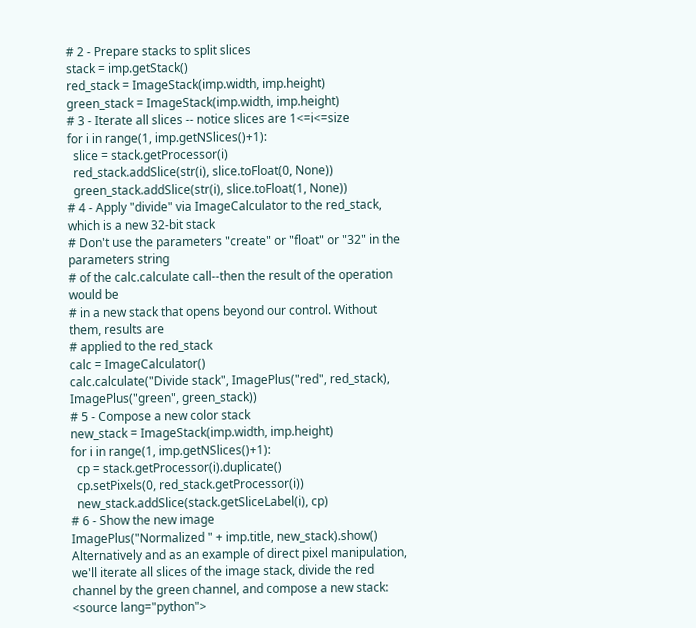# 2 - Prepare stacks to split slices
stack = imp.getStack()
red_stack = ImageStack(imp.width, imp.height)
green_stack = ImageStack(imp.width, imp.height)
# 3 - Iterate all slices -- notice slices are 1<=i<=size
for i in range(1, imp.getNSlices()+1):
  slice = stack.getProcessor(i)
  red_stack.addSlice(str(i), slice.toFloat(0, None))
  green_stack.addSlice(str(i), slice.toFloat(1, None))
# 4 - Apply "divide" via ImageCalculator to the red_stack, which is a new 32-bit stack
# Don't use the parameters "create" or "float" or "32" in the parameters string
# of the calc.calculate call--then the result of the operation would be
# in a new stack that opens beyond our control. Without them, results are
# applied to the red_stack
calc = ImageCalculator()
calc.calculate("Divide stack", ImagePlus("red", red_stack), ImagePlus("green", green_stack))
# 5 - Compose a new color stack
new_stack = ImageStack(imp.width, imp.height)
for i in range(1, imp.getNSlices()+1):
  cp = stack.getProcessor(i).duplicate()
  cp.setPixels(0, red_stack.getProcessor(i))
  new_stack.addSlice(stack.getSliceLabel(i), cp)
# 6 - Show the new image
ImagePlus("Normalized " + imp.title, new_stack).show()
Alternatively and as an example of direct pixel manipulation, we'll iterate all slices of the image stack, divide the red channel by the green channel, and compose a new stack:
<source lang="python">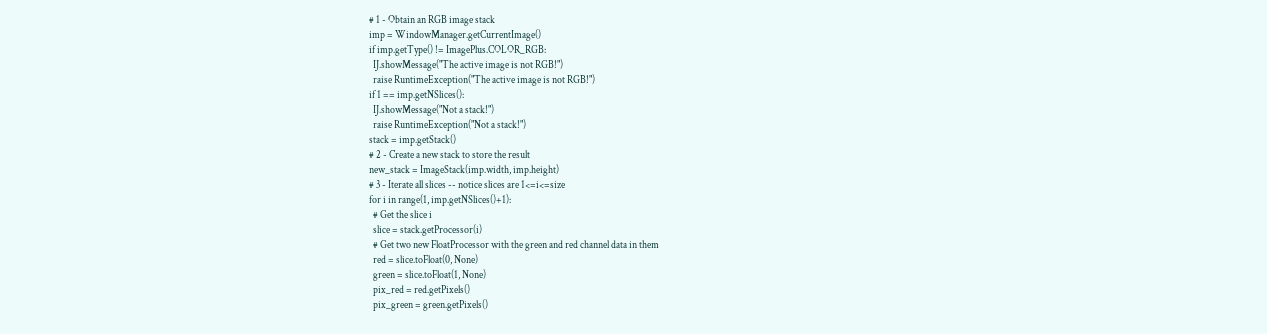# 1 - Obtain an RGB image stack
imp = WindowManager.getCurrentImage()
if imp.getType() != ImagePlus.COLOR_RGB:
  IJ.showMessage("The active image is not RGB!")
  raise RuntimeException("The active image is not RGB!")
if 1 == imp.getNSlices():
  IJ.showMessage("Not a stack!")
  raise RuntimeException("Not a stack!")
stack = imp.getStack()
# 2 - Create a new stack to store the result
new_stack = ImageStack(imp.width, imp.height)
# 3 - Iterate all slices -- notice slices are 1<=i<=size
for i in range(1, imp.getNSlices()+1):
  # Get the slice i
  slice = stack.getProcessor(i)
  # Get two new FloatProcessor with the green and red channel data in them
  red = slice.toFloat(0, None)
  green = slice.toFloat(1, None)
  pix_red = red.getPixels()
  pix_green = green.getPixels()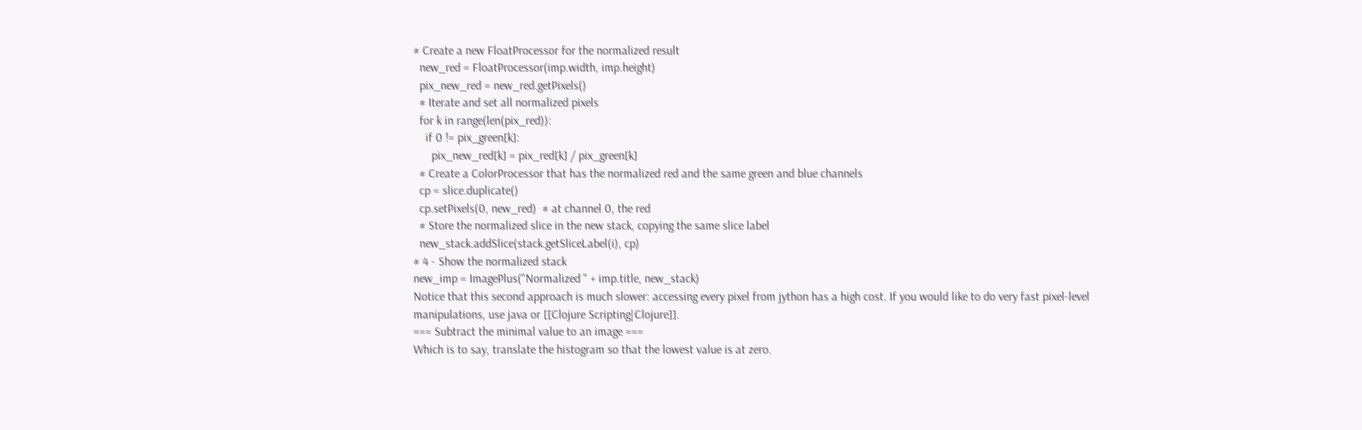# Create a new FloatProcessor for the normalized result
  new_red = FloatProcessor(imp.width, imp.height)
  pix_new_red = new_red.getPixels()
  # Iterate and set all normalized pixels
  for k in range(len(pix_red)):
    if 0 != pix_green[k]:
      pix_new_red[k] = pix_red[k] / pix_green[k]
  # Create a ColorProcessor that has the normalized red and the same green and blue channels
  cp = slice.duplicate()
  cp.setPixels(0, new_red)  # at channel 0, the red
  # Store the normalized slice in the new stack, copying the same slice label
  new_stack.addSlice(stack.getSliceLabel(i), cp)
# 4 - Show the normalized stack
new_imp = ImagePlus("Normalized " + imp.title, new_stack)
Notice that this second approach is much slower: accessing every pixel from jython has a high cost. If you would like to do very fast pixel-level manipulations, use java or [[Clojure Scripting|Clojure]].
=== Subtract the minimal value to an image ===
Which is to say, translate the histogram so that the lowest value is at zero.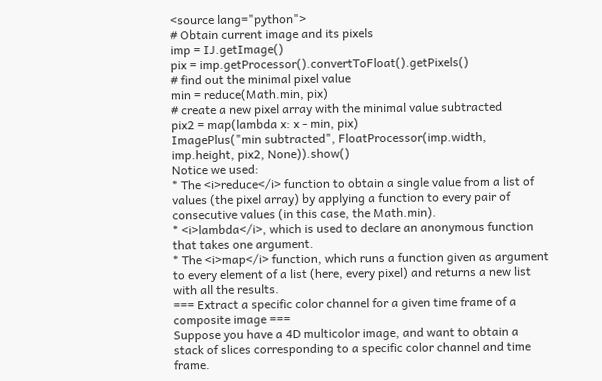<source lang="python">
# Obtain current image and its pixels
imp = IJ.getImage()
pix = imp.getProcessor().convertToFloat().getPixels()
# find out the minimal pixel value
min = reduce(Math.min, pix)
# create a new pixel array with the minimal value subtracted
pix2 = map(lambda x: x - min, pix)
ImagePlus("min subtracted", FloatProcessor(imp.width, imp.height, pix2, None)).show()
Notice we used:
* The <i>reduce</i> function to obtain a single value from a list of values (the pixel array) by applying a function to every pair of consecutive values (in this case, the Math.min).
* <i>lambda</i>, which is used to declare an anonymous function that takes one argument.
* The <i>map</i> function, which runs a function given as argument to every element of a list (here, every pixel) and returns a new list with all the results.
=== Extract a specific color channel for a given time frame of a composite image ===
Suppose you have a 4D multicolor image, and want to obtain a stack of slices corresponding to a specific color channel and time frame.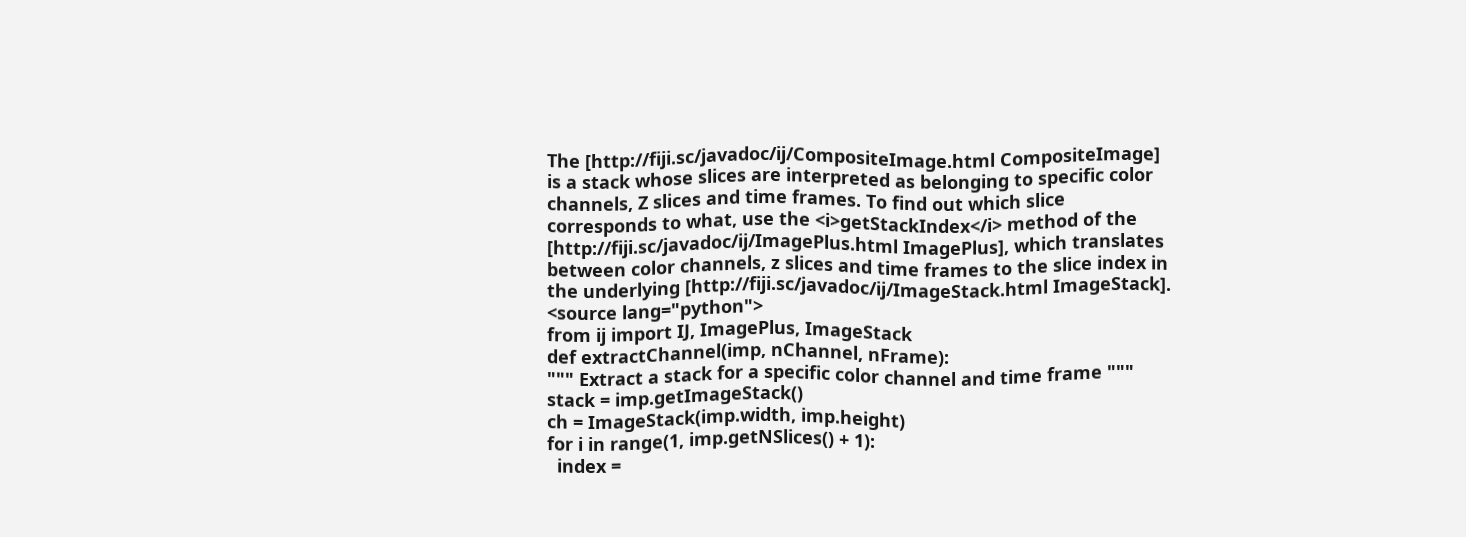The [http://fiji.sc/javadoc/ij/CompositeImage.html CompositeImage] is a stack whose slices are interpreted as belonging to specific color channels, Z slices and time frames. To find out which slice corresponds to what, use the <i>getStackIndex</i> method of the [http://fiji.sc/javadoc/ij/ImagePlus.html ImagePlus], which translates between color channels, z slices and time frames to the slice index in the underlying [http://fiji.sc/javadoc/ij/ImageStack.html ImageStack].
<source lang="python">
from ij import IJ, ImagePlus, ImageStack
def extractChannel(imp, nChannel, nFrame):
""" Extract a stack for a specific color channel and time frame """
stack = imp.getImageStack()
ch = ImageStack(imp.width, imp.height)
for i in range(1, imp.getNSlices() + 1):
  index =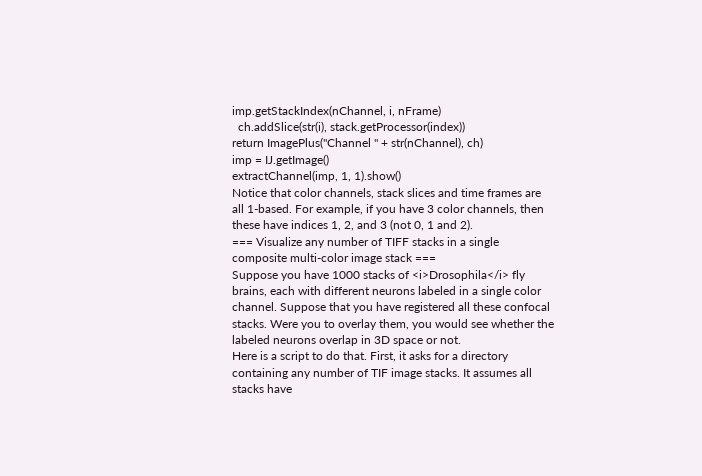imp.getStackIndex(nChannel, i, nFrame)
  ch.addSlice(str(i), stack.getProcessor(index))
return ImagePlus("Channel " + str(nChannel), ch)
imp = IJ.getImage()
extractChannel(imp, 1, 1).show()
Notice that color channels, stack slices and time frames are all 1-based. For example, if you have 3 color channels, then these have indices 1, 2, and 3 (not 0, 1 and 2).
=== Visualize any number of TIFF stacks in a single composite multi-color image stack ===
Suppose you have 1000 stacks of <i>Drosophila</i> fly brains, each with different neurons labeled in a single color channel. Suppose that you have registered all these confocal stacks. Were you to overlay them, you would see whether the labeled neurons overlap in 3D space or not.
Here is a script to do that. First, it asks for a directory containing any number of TIF image stacks. It assumes all stacks have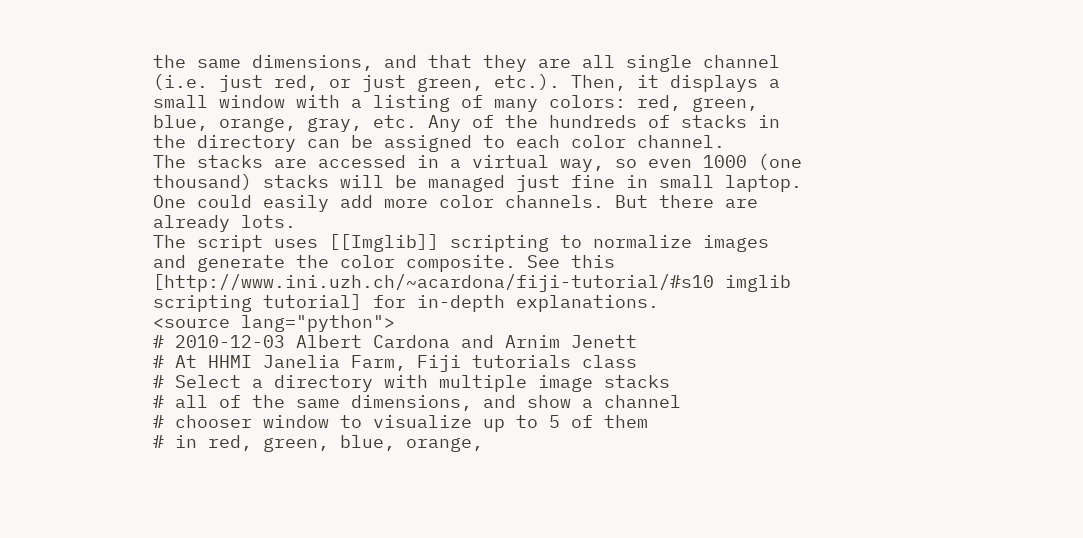the same dimensions, and that they are all single channel (i.e. just red, or just green, etc.). Then, it displays a small window with a listing of many colors: red, green, blue, orange, gray, etc. Any of the hundreds of stacks in the directory can be assigned to each color channel.
The stacks are accessed in a virtual way, so even 1000 (one thousand) stacks will be managed just fine in small laptop.
One could easily add more color channels. But there are already lots.
The script uses [[Imglib]] scripting to normalize images and generate the color composite. See this [http://www.ini.uzh.ch/~acardona/fiji-tutorial/#s10 imglib scripting tutorial] for in-depth explanations.
<source lang="python">
# 2010-12-03 Albert Cardona and Arnim Jenett
# At HHMI Janelia Farm, Fiji tutorials class
# Select a directory with multiple image stacks
# all of the same dimensions, and show a channel
# chooser window to visualize up to 5 of them
# in red, green, blue, orange,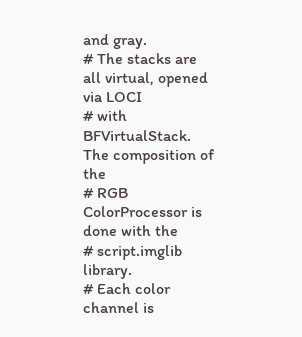and gray.
# The stacks are all virtual, opened via LOCI
# with BFVirtualStack. The composition of the
# RGB ColorProcessor is done with the
# script.imglib library.
# Each color channel is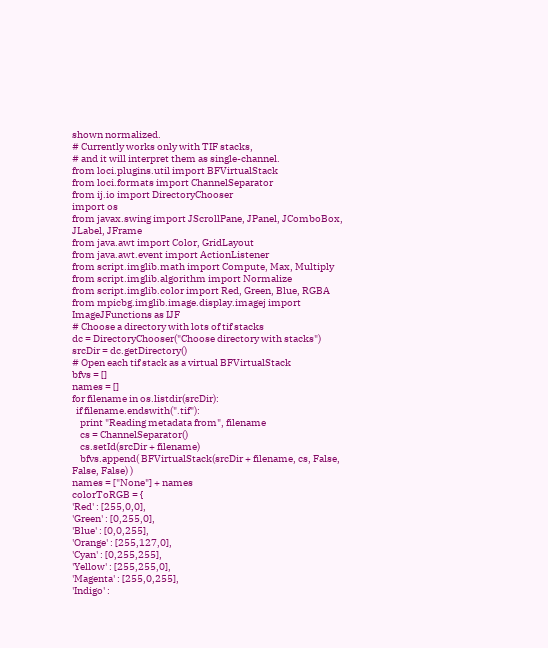shown normalized.
# Currently works only with TIF stacks,
# and it will interpret them as single-channel.
from loci.plugins.util import BFVirtualStack
from loci.formats import ChannelSeparator
from ij.io import DirectoryChooser
import os
from javax.swing import JScrollPane, JPanel, JComboBox, JLabel, JFrame
from java.awt import Color, GridLayout
from java.awt.event import ActionListener
from script.imglib.math import Compute, Max, Multiply
from script.imglib.algorithm import Normalize
from script.imglib.color import Red, Green, Blue, RGBA
from mpicbg.imglib.image.display.imagej import ImageJFunctions as IJF
# Choose a directory with lots of tif stacks
dc = DirectoryChooser("Choose directory with stacks")
srcDir = dc.getDirectory()
# Open each tif stack as a virtual BFVirtualStack
bfvs = []
names = []
for filename in os.listdir(srcDir):
  if filename.endswith(".tif"):
    print "Reading metadata from", filename
    cs = ChannelSeparator()
    cs.setId(srcDir + filename)
    bfvs.append( BFVirtualStack(srcDir + filename, cs, False, False, False) )
names = ["None"] + names
colorToRGB = {
'Red' : [255,0,0],
'Green' : [0,255,0],
'Blue' : [0,0,255],
'Orange' : [255,127,0],
'Cyan' : [0,255,255],
'Yellow' : [255,255,0],
'Magenta' : [255,0,255],
'Indigo' :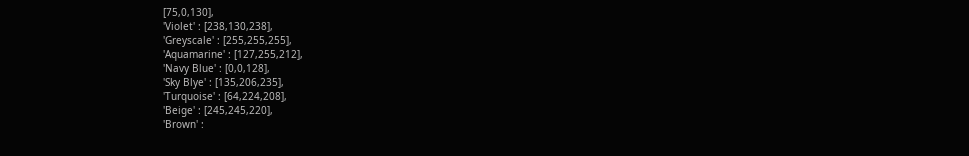[75,0,130],
'Violet' : [238,130,238],
'Greyscale' : [255,255,255],
'Aquamarine' : [127,255,212],
'Navy Blue' : [0,0,128],
'Sky Blye' : [135,206,235],
'Turquoise' : [64,224,208],
'Beige' : [245,245,220],
'Brown' :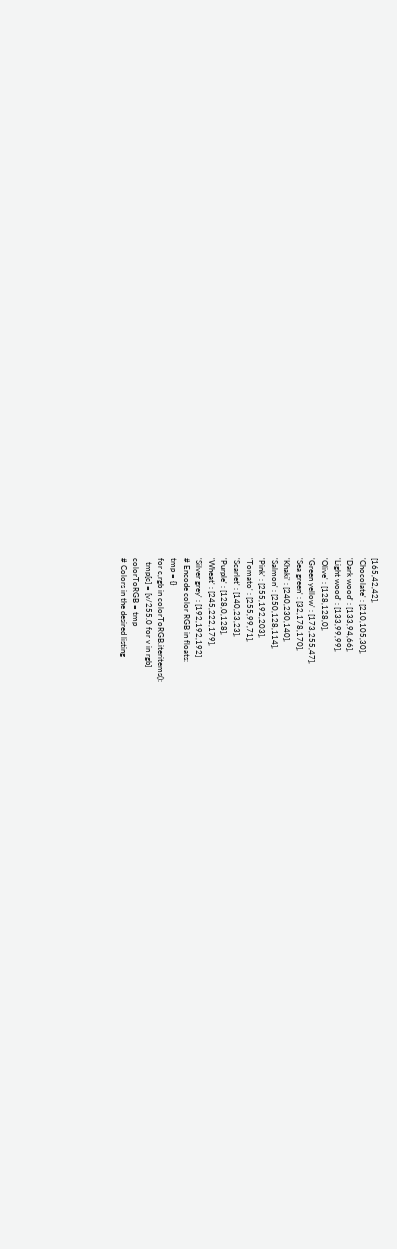[165,42,42],
'Chocolate' : [210,105,30],
'Dark wood' : [133,94,66],
'Light wood' : [133,99,99],
'Olive' : [128,128,0],
'Green yellow' : [173,255,47],
'Sea green' : [32,178,170],
'Khaki' : [240,230,140],
'Salmon' : [250,128,114],
'Pink' : [255,192,203],
'Tomato' : [255,99,71],
'Scarlet' : [140,23,23],
'Purple' : [128,0,128],
'Wheat' : [245,222,179],
'Silver grey' : [192,192,192]
# Encode color RGB in floats:
tmp = {}
for c,rgb in colorToRGB.iteritems():
  tmp[c] = [v/255.0 for v in rgb]
colorToRGB = tmp
# Colors in the desired listing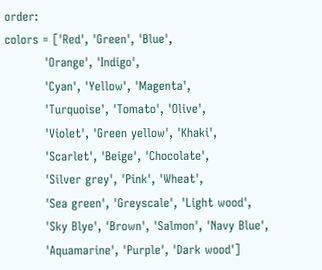order:
colors = ['Red', 'Green', 'Blue',
          'Orange', 'Indigo',
          'Cyan', 'Yellow', 'Magenta',
          'Turquoise', 'Tomato', 'Olive',
          'Violet', 'Green yellow', 'Khaki',
          'Scarlet', 'Beige', 'Chocolate',
          'Silver grey', 'Pink', 'Wheat',
          'Sea green', 'Greyscale', 'Light wood',
          'Sky Blye', 'Brown', 'Salmon', 'Navy Blue',
          'Aquamarine', 'Purple', 'Dark wood']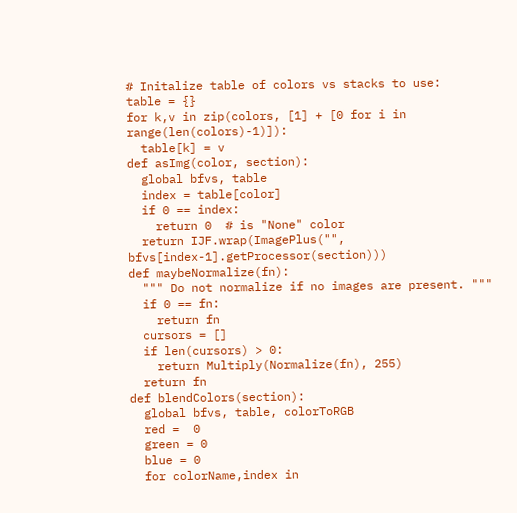# Initalize table of colors vs stacks to use:
table = {}
for k,v in zip(colors, [1] + [0 for i in range(len(colors)-1)]):
  table[k] = v
def asImg(color, section):
  global bfvs, table
  index = table[color]
  if 0 == index:
    return 0  # is "None" color
  return IJF.wrap(ImagePlus("", bfvs[index-1].getProcessor(section)))
def maybeNormalize(fn):
  """ Do not normalize if no images are present. """
  if 0 == fn:
    return fn
  cursors = []
  if len(cursors) > 0:
    return Multiply(Normalize(fn), 255)
  return fn
def blendColors(section):
  global bfvs, table, colorToRGB
  red =  0
  green = 0
  blue = 0
  for colorName,index in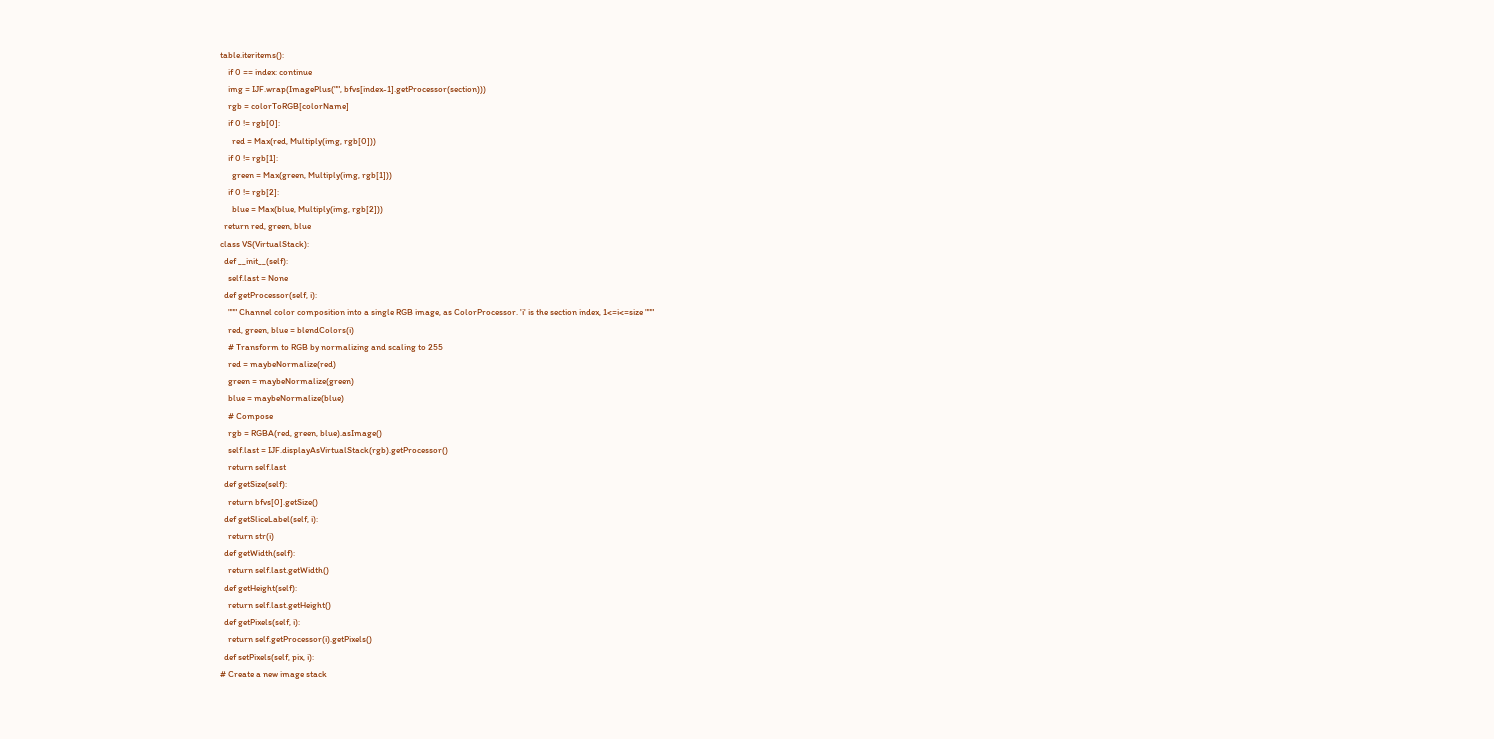table.iteritems():
    if 0 == index: continue
    img = IJF.wrap(ImagePlus("", bfvs[index-1].getProcessor(section)))
    rgb = colorToRGB[colorName]
    if 0 != rgb[0]:
      red = Max(red, Multiply(img, rgb[0]))
    if 0 != rgb[1]:
      green = Max(green, Multiply(img, rgb[1]))
    if 0 != rgb[2]:
      blue = Max(blue, Multiply(img, rgb[2]))
  return red, green, blue
class VS(VirtualStack):
  def __init__(self):
    self.last = None
  def getProcessor(self, i):
    """ Channel color composition into a single RGB image, as ColorProcessor. 'i' is the section index, 1<=i<=size """
    red, green, blue = blendColors(i)
    # Transform to RGB by normalizing and scaling to 255
    red = maybeNormalize(red)
    green = maybeNormalize(green)
    blue = maybeNormalize(blue)
    # Compose
    rgb = RGBA(red, green, blue).asImage()
    self.last = IJF.displayAsVirtualStack(rgb).getProcessor()
    return self.last
  def getSize(self):
    return bfvs[0].getSize()
  def getSliceLabel(self, i):
    return str(i)
  def getWidth(self):
    return self.last.getWidth()
  def getHeight(self):
    return self.last.getHeight()
  def getPixels(self, i):
    return self.getProcessor(i).getPixels()
  def setPixels(self, pix, i):
# Create a new image stack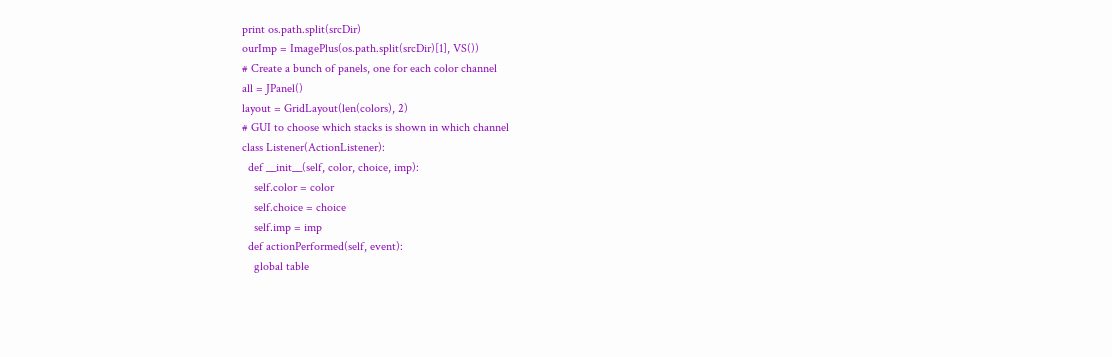print os.path.split(srcDir)
ourImp = ImagePlus(os.path.split(srcDir)[1], VS())
# Create a bunch of panels, one for each color channel
all = JPanel()
layout = GridLayout(len(colors), 2)
# GUI to choose which stacks is shown in which channel
class Listener(ActionListener):
  def __init__(self, color, choice, imp):
    self.color = color
    self.choice = choice
    self.imp = imp
  def actionPerformed(self, event):
    global table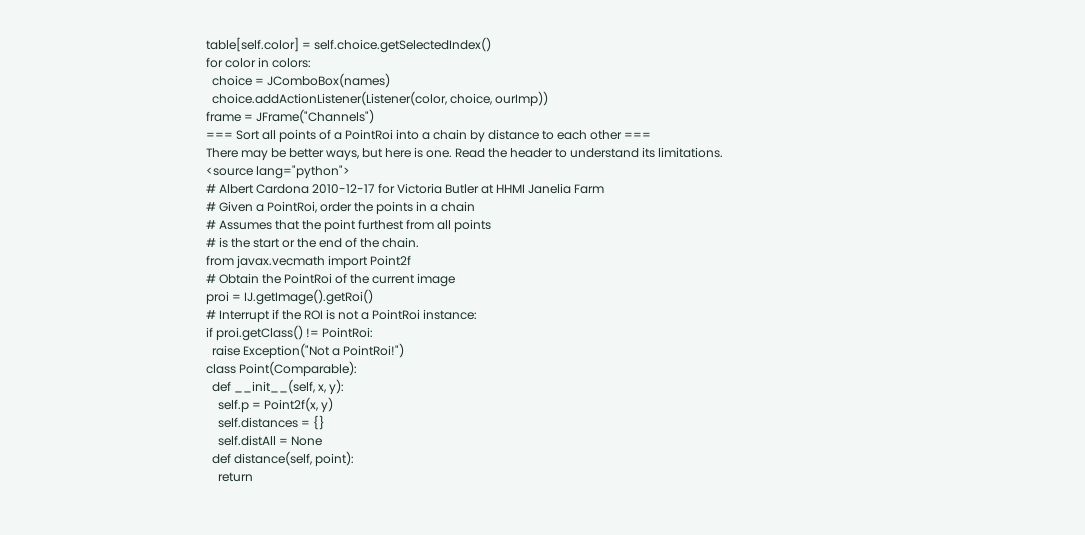table[self.color] = self.choice.getSelectedIndex()
for color in colors:
  choice = JComboBox(names)
  choice.addActionListener(Listener(color, choice, ourImp))
frame = JFrame("Channels")
=== Sort all points of a PointRoi into a chain by distance to each other ===
There may be better ways, but here is one. Read the header to understand its limitations.
<source lang="python">
# Albert Cardona 2010-12-17 for Victoria Butler at HHMI Janelia Farm
# Given a PointRoi, order the points in a chain
# Assumes that the point furthest from all points
# is the start or the end of the chain.
from javax.vecmath import Point2f
# Obtain the PointRoi of the current image
proi = IJ.getImage().getRoi()
# Interrupt if the ROI is not a PointRoi instance:
if proi.getClass() != PointRoi:
  raise Exception("Not a PointRoi!")
class Point(Comparable):
  def __init__(self, x, y):
    self.p = Point2f(x, y)
    self.distances = {}
    self.distAll = None
  def distance(self, point):
    return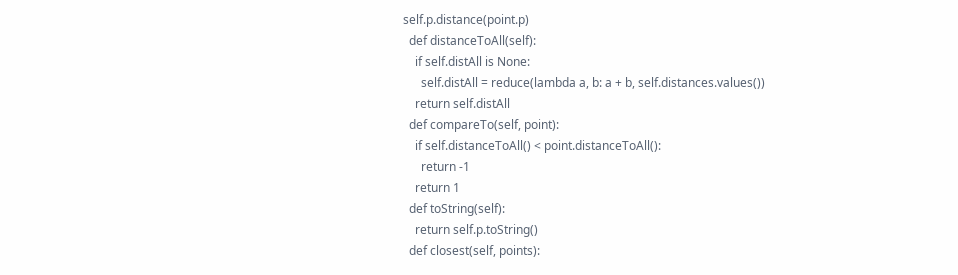self.p.distance(point.p)
  def distanceToAll(self):
    if self.distAll is None:
      self.distAll = reduce(lambda a, b: a + b, self.distances.values())
    return self.distAll
  def compareTo(self, point):
    if self.distanceToAll() < point.distanceToAll():
      return -1
    return 1
  def toString(self):
    return self.p.toString()
  def closest(self, points):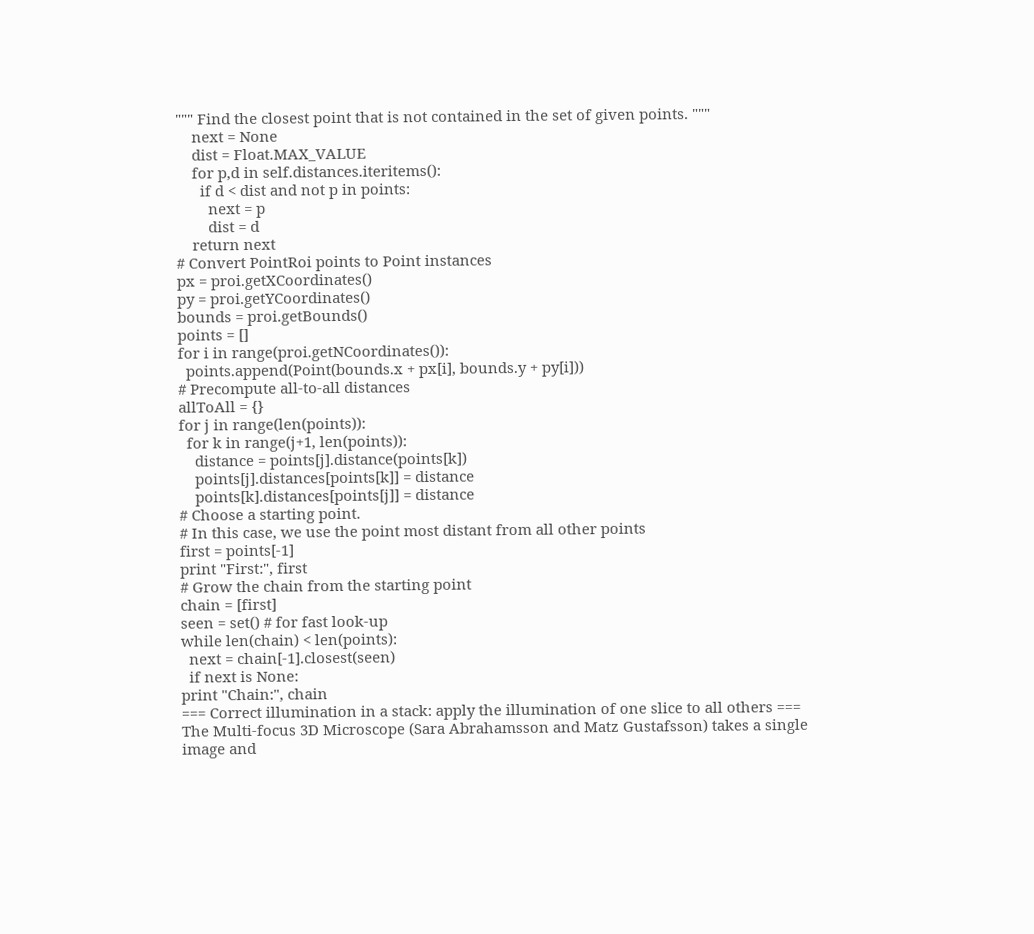""" Find the closest point that is not contained in the set of given points. """
    next = None
    dist = Float.MAX_VALUE
    for p,d in self.distances.iteritems():
      if d < dist and not p in points:
        next = p
        dist = d
    return next
# Convert PointRoi points to Point instances
px = proi.getXCoordinates()
py = proi.getYCoordinates()
bounds = proi.getBounds()
points = []
for i in range(proi.getNCoordinates()):
  points.append(Point(bounds.x + px[i], bounds.y + py[i]))
# Precompute all-to-all distances
allToAll = {}
for j in range(len(points)):
  for k in range(j+1, len(points)):
    distance = points[j].distance(points[k])
    points[j].distances[points[k]] = distance
    points[k].distances[points[j]] = distance
# Choose a starting point.
# In this case, we use the point most distant from all other points
first = points[-1]
print "First:", first
# Grow the chain from the starting point
chain = [first]
seen = set() # for fast look-up
while len(chain) < len(points):
  next = chain[-1].closest(seen)
  if next is None:
print "Chain:", chain
=== Correct illumination in a stack: apply the illumination of one slice to all others ===
The Multi-focus 3D Microscope (Sara Abrahamsson and Matz Gustafsson) takes a single image and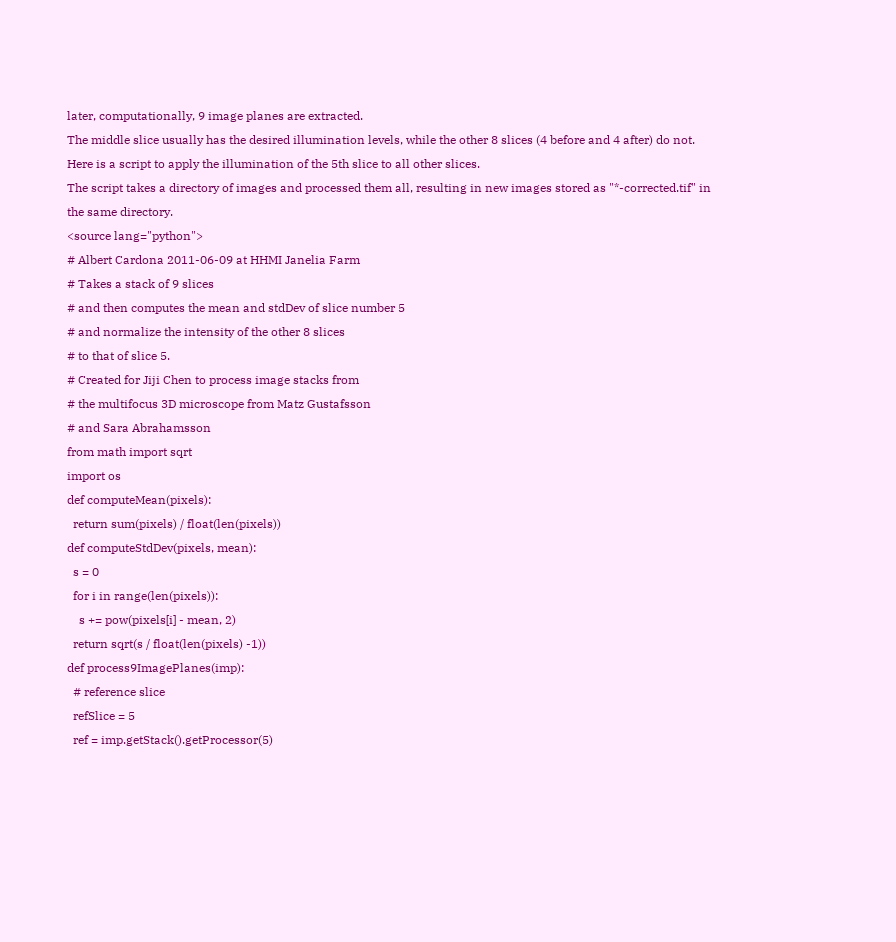later, computationally, 9 image planes are extracted.
The middle slice usually has the desired illumination levels, while the other 8 slices (4 before and 4 after) do not. Here is a script to apply the illumination of the 5th slice to all other slices.
The script takes a directory of images and processed them all, resulting in new images stored as "*-corrected.tif" in the same directory.
<source lang="python">
# Albert Cardona 2011-06-09 at HHMI Janelia Farm
# Takes a stack of 9 slices
# and then computes the mean and stdDev of slice number 5
# and normalize the intensity of the other 8 slices
# to that of slice 5.
# Created for Jiji Chen to process image stacks from
# the multifocus 3D microscope from Matz Gustafsson
# and Sara Abrahamsson
from math import sqrt
import os
def computeMean(pixels):
  return sum(pixels) / float(len(pixels))
def computeStdDev(pixels, mean):
  s = 0
  for i in range(len(pixels)):
    s += pow(pixels[i] - mean, 2)
  return sqrt(s / float(len(pixels) -1))
def process9ImagePlanes(imp):
  # reference slice
  refSlice = 5
  ref = imp.getStack().getProcessor(5)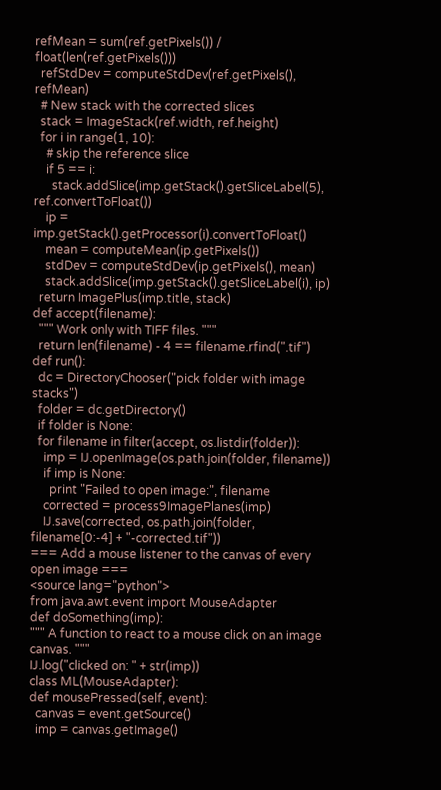refMean = sum(ref.getPixels()) / float(len(ref.getPixels()))
  refStdDev = computeStdDev(ref.getPixels(), refMean)
  # New stack with the corrected slices
  stack = ImageStack(ref.width, ref.height)
  for i in range(1, 10):
    # skip the reference slice
    if 5 == i:
      stack.addSlice(imp.getStack().getSliceLabel(5), ref.convertToFloat())
    ip = imp.getStack().getProcessor(i).convertToFloat()
    mean = computeMean(ip.getPixels())
    stdDev = computeStdDev(ip.getPixels(), mean)
    stack.addSlice(imp.getStack().getSliceLabel(i), ip)
  return ImagePlus(imp.title, stack)
def accept(filename):
  """ Work only with TIFF files. """
  return len(filename) - 4 == filename.rfind(".tif")
def run():
  dc = DirectoryChooser("pick folder with image stacks")
  folder = dc.getDirectory()
  if folder is None:
  for filename in filter(accept, os.listdir(folder)):
    imp = IJ.openImage(os.path.join(folder, filename))
    if imp is None:
      print "Failed to open image:", filename
    corrected = process9ImagePlanes(imp)
    IJ.save(corrected, os.path.join(folder, filename[0:-4] + "-corrected.tif"))
=== Add a mouse listener to the canvas of every open image ===
<source lang="python">
from java.awt.event import MouseAdapter
def doSomething(imp):
""" A function to react to a mouse click on an image canvas. """
IJ.log("clicked on: " + str(imp))
class ML(MouseAdapter):
def mousePressed(self, event):
  canvas = event.getSource()
  imp = canvas.getImage()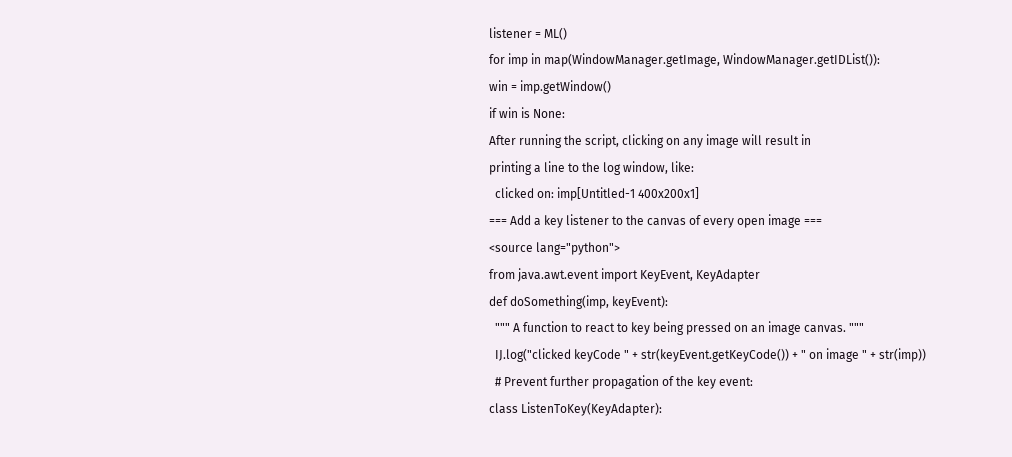listener = ML()
for imp in map(WindowManager.getImage, WindowManager.getIDList()):
win = imp.getWindow()
if win is None:
After running the script, clicking on any image will result in
printing a line to the log window, like:
  clicked on: imp[Untitled-1 400x200x1]
=== Add a key listener to the canvas of every open image ===
<source lang="python">
from java.awt.event import KeyEvent, KeyAdapter
def doSomething(imp, keyEvent):
  """ A function to react to key being pressed on an image canvas. """
  IJ.log("clicked keyCode " + str(keyEvent.getKeyCode()) + " on image " + str(imp))
  # Prevent further propagation of the key event:
class ListenToKey(KeyAdapter):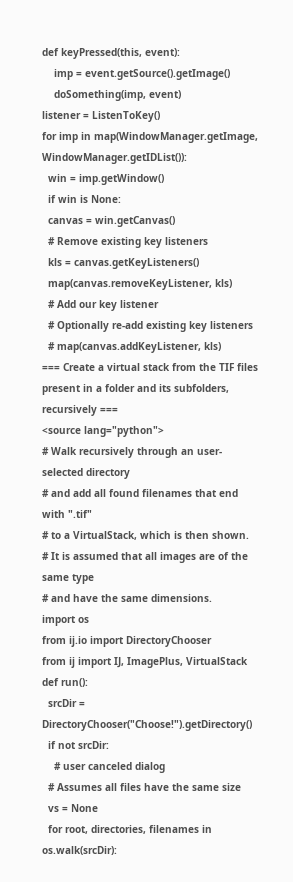def keyPressed(this, event):
    imp = event.getSource().getImage()
    doSomething(imp, event)
listener = ListenToKey()
for imp in map(WindowManager.getImage, WindowManager.getIDList()):
  win = imp.getWindow()
  if win is None:
  canvas = win.getCanvas()
  # Remove existing key listeners
  kls = canvas.getKeyListeners()
  map(canvas.removeKeyListener, kls)
  # Add our key listener
  # Optionally re-add existing key listeners
  # map(canvas.addKeyListener, kls)
=== Create a virtual stack from the TIF files present in a folder and its subfolders, recursively ===
<source lang="python">
# Walk recursively through an user-selected directory
# and add all found filenames that end with ".tif"
# to a VirtualStack, which is then shown.
# It is assumed that all images are of the same type
# and have the same dimensions.
import os
from ij.io import DirectoryChooser
from ij import IJ, ImagePlus, VirtualStack
def run():
  srcDir = DirectoryChooser("Choose!").getDirectory()
  if not srcDir:
    # user canceled dialog
  # Assumes all files have the same size
  vs = None
  for root, directories, filenames in os.walk(srcDir):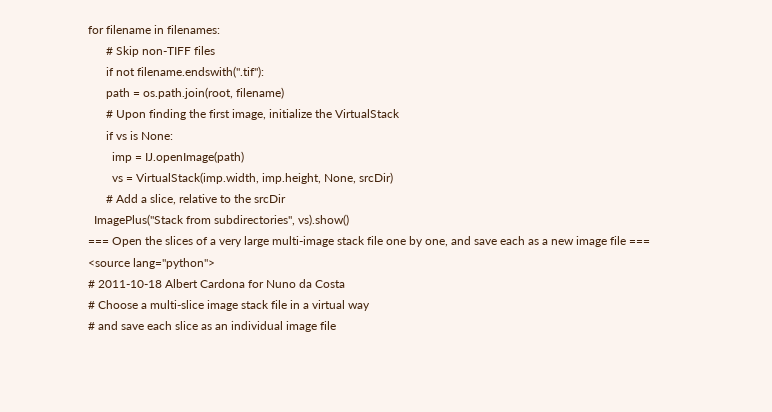for filename in filenames:
      # Skip non-TIFF files
      if not filename.endswith(".tif"):
      path = os.path.join(root, filename)
      # Upon finding the first image, initialize the VirtualStack
      if vs is None:
        imp = IJ.openImage(path)
        vs = VirtualStack(imp.width, imp.height, None, srcDir)
      # Add a slice, relative to the srcDir
  ImagePlus("Stack from subdirectories", vs).show()
=== Open the slices of a very large multi-image stack file one by one, and save each as a new image file ===
<source lang="python">
# 2011-10-18 Albert Cardona for Nuno da Costa
# Choose a multi-slice image stack file in a virtual way
# and save each slice as an individual image file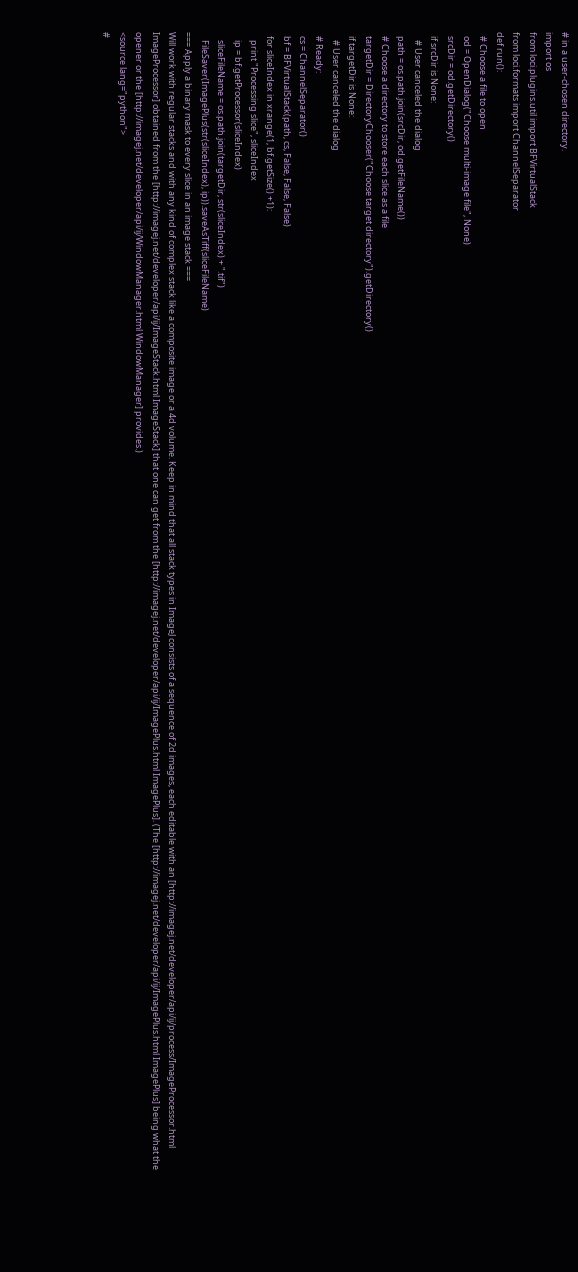# in a user-chosen directory.
import os
from loci.plugins.util import BFVirtualStack
from loci.formats import ChannelSeparator
def run():
  # Choose a file to open
  od = OpenDialog("Choose multi-image file", None)
  srcDir = od.getDirectory()
  if srcDir is None:
    # User canceled the dialog
  path = os.path.join(srcDir, od.getFileName())
  # Choose a directory to store each slice as a file
  targetDir = DirectoryChooser("Choose target directory").getDirectory()
  if targetDir is None:
    # User canceled the dialog
  # Ready:
  cs = ChannelSeparator()
  bf = BFVirtualStack(path, cs, False, False, False)
  for sliceIndex in xrange(1, bf.getSize() +1):
    print "Processing slice", sliceIndex
    ip = bf.getProcessor(sliceIndex)
    sliceFileName = os.path.join(targetDir, str(sliceIndex) + ".tif")
    FileSaver(ImagePlus(str(sliceIndex), ip)).saveAsTiff(sliceFileName)
=== Apply a binary mask to every slice in an image stack ===
Will work with regular stacks and with any kind of complex stack like a composite image or a 4d volume. Keep in mind that all stack types in ImageJ consists of a sequence of 2d images, each editable with an [http://imagej.net/developer/api/ij/process/ImageProcessor.html ImageProcessor] obtained from the [http://imagej.net/developer/api/ij/ImageStack.html ImageStack] that one can get from the [http://imagej.net/developer/api/ij/ImagePlus.html ImagePlus]. (The [http://imagej.net/developer/api/ij/ImagePlus.html ImagePlus] being what the opener or the [http://imagej.net/developer/api/ij/WindowManager.html WindowManager] provides.)
<source lang="python">
#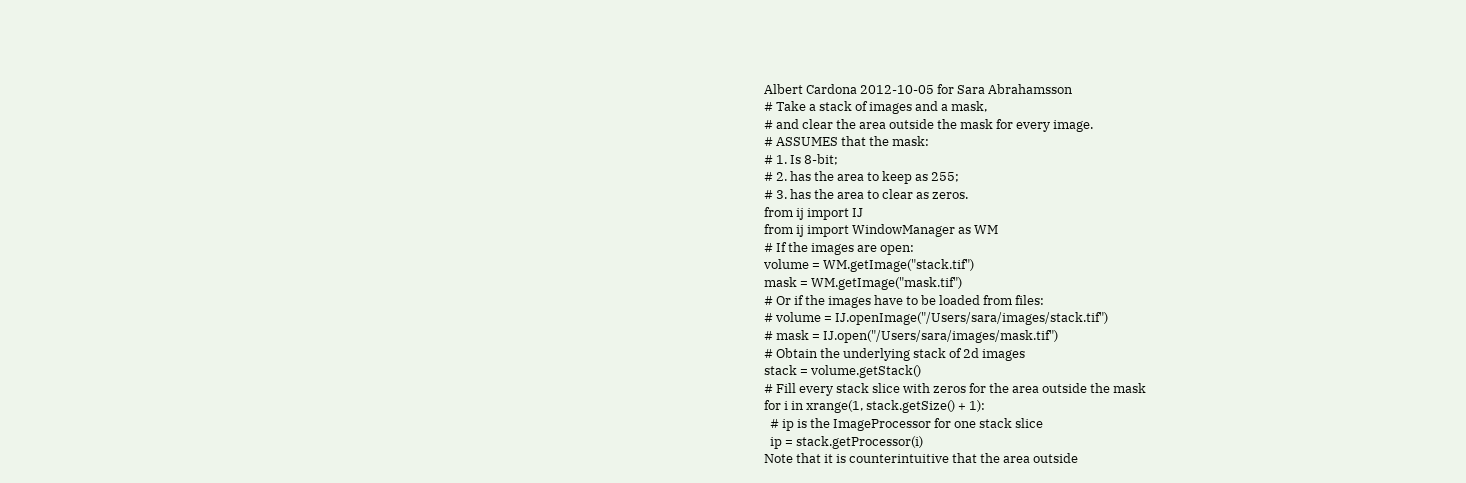Albert Cardona 2012-10-05 for Sara Abrahamsson
# Take a stack of images and a mask,
# and clear the area outside the mask for every image.
# ASSUMES that the mask:
# 1. Is 8-bit;
# 2. has the area to keep as 255;
# 3. has the area to clear as zeros.
from ij import IJ
from ij import WindowManager as WM
# If the images are open:
volume = WM.getImage("stack.tif")
mask = WM.getImage("mask.tif")
# Or if the images have to be loaded from files:
# volume = IJ.openImage("/Users/sara/images/stack.tif")
# mask = IJ.open("/Users/sara/images/mask.tif")
# Obtain the underlying stack of 2d images
stack = volume.getStack()
# Fill every stack slice with zeros for the area outside the mask
for i in xrange(1, stack.getSize() + 1):
  # ip is the ImageProcessor for one stack slice
  ip = stack.getProcessor(i)
Note that it is counterintuitive that the area outside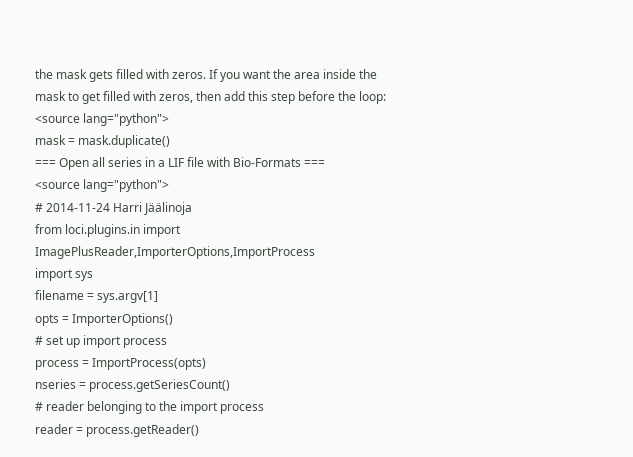the mask gets filled with zeros. If you want the area inside the mask to get filled with zeros, then add this step before the loop:
<source lang="python">
mask = mask.duplicate()
=== Open all series in a LIF file with Bio-Formats ===
<source lang="python">
# 2014-11-24 Harri Jäälinoja
from loci.plugins.in import ImagePlusReader,ImporterOptions,ImportProcess
import sys
filename = sys.argv[1]
opts = ImporterOptions()
# set up import process
process = ImportProcess(opts)
nseries = process.getSeriesCount()
# reader belonging to the import process
reader = process.getReader()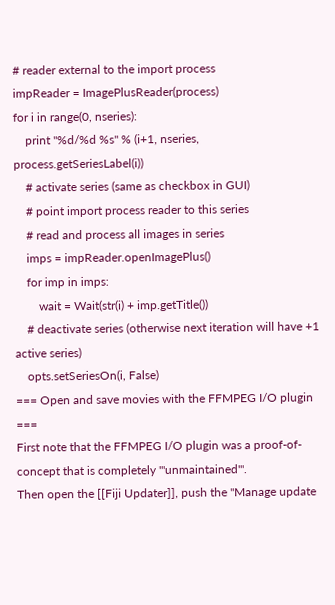# reader external to the import process
impReader = ImagePlusReader(process)
for i in range(0, nseries):
    print "%d/%d %s" % (i+1, nseries, process.getSeriesLabel(i))
    # activate series (same as checkbox in GUI)
    # point import process reader to this series
    # read and process all images in series
    imps = impReader.openImagePlus()
    for imp in imps:
        wait = Wait(str(i) + imp.getTitle())
    # deactivate series (otherwise next iteration will have +1 active series)
    opts.setSeriesOn(i, False)
=== Open and save movies with the FFMPEG I/O plugin ===
First note that the FFMPEG I/O plugin was a proof-of-concept that is completely '''unmaintained'''.
Then open the [[Fiji Updater]], push the "Manage update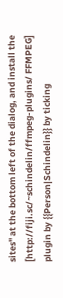sites" at the bottom left of the dialog, and install the [http://fiji.sc/~schindelin/ffmpeg-plugins/ FFMPEG] plugin by {{Person|Schindelin}} by ticking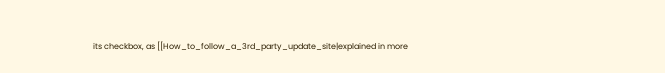its checkbox, as [[How_to_follow_a_3rd_party_update_site|explained in more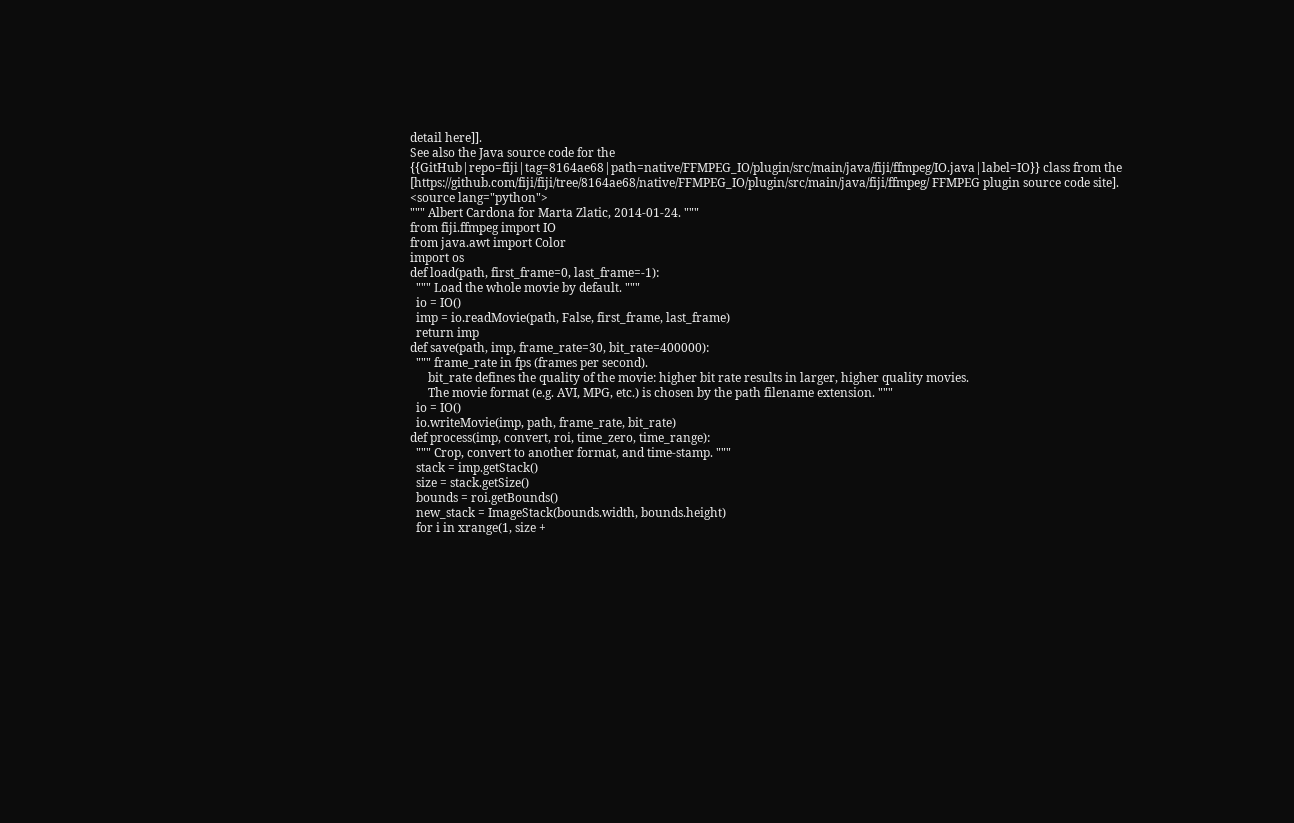detail here]].
See also the Java source code for the {{GitHub|repo=fiji|tag=8164ae68|path=native/FFMPEG_IO/plugin/src/main/java/fiji/ffmpeg/IO.java|label=IO}} class from the [https://github.com/fiji/fiji/tree/8164ae68/native/FFMPEG_IO/plugin/src/main/java/fiji/ffmpeg/ FFMPEG plugin source code site].
<source lang="python">
""" Albert Cardona for Marta Zlatic, 2014-01-24. """
from fiji.ffmpeg import IO
from java.awt import Color
import os
def load(path, first_frame=0, last_frame=-1):
  """ Load the whole movie by default. """
  io = IO()
  imp = io.readMovie(path, False, first_frame, last_frame)
  return imp
def save(path, imp, frame_rate=30, bit_rate=400000):
  """ frame_rate in fps (frames per second).
      bit_rate defines the quality of the movie: higher bit rate results in larger, higher quality movies.
      The movie format (e.g. AVI, MPG, etc.) is chosen by the path filename extension. """
  io = IO()
  io.writeMovie(imp, path, frame_rate, bit_rate)
def process(imp, convert, roi, time_zero, time_range):
  """ Crop, convert to another format, and time-stamp. """
  stack = imp.getStack()
  size = stack.getSize()
  bounds = roi.getBounds()
  new_stack = ImageStack(bounds.width, bounds.height)
  for i in xrange(1, size +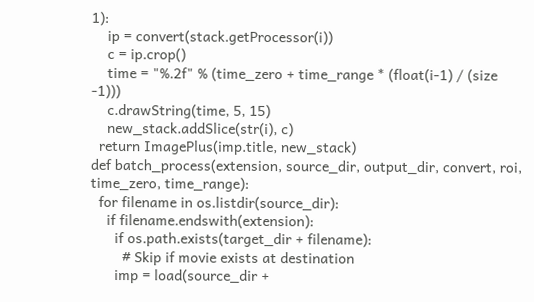1):
    ip = convert(stack.getProcessor(i))
    c = ip.crop()
    time = "%.2f" % (time_zero + time_range * (float(i-1) / (size -1)))
    c.drawString(time, 5, 15)
    new_stack.addSlice(str(i), c)
  return ImagePlus(imp.title, new_stack)
def batch_process(extension, source_dir, output_dir, convert, roi, time_zero, time_range):
  for filename in os.listdir(source_dir):
    if filename.endswith(extension):
      if os.path.exists(target_dir + filename):
        # Skip if movie exists at destination
      imp = load(source_dir +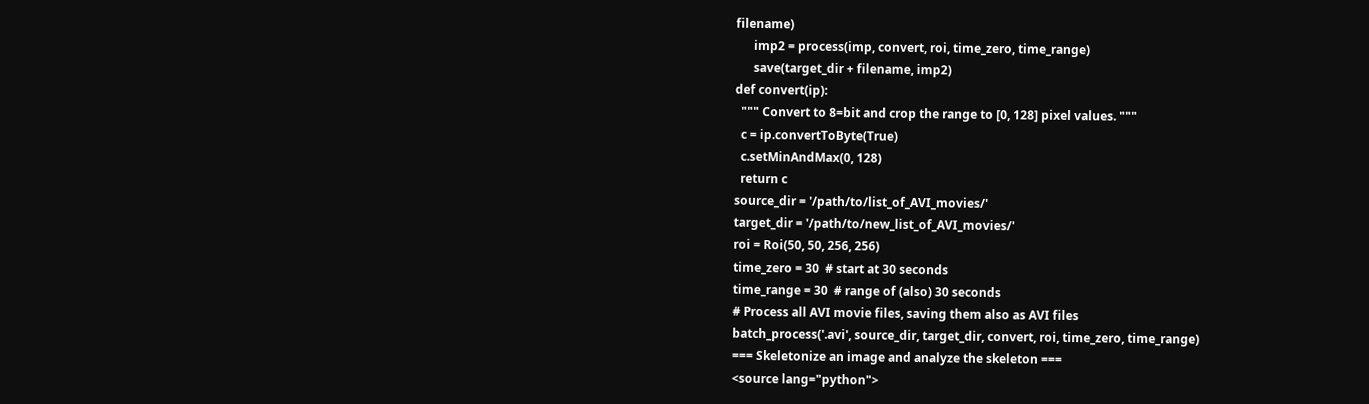filename)
      imp2 = process(imp, convert, roi, time_zero, time_range)
      save(target_dir + filename, imp2)
def convert(ip):
  """ Convert to 8=bit and crop the range to [0, 128] pixel values. """
  c = ip.convertToByte(True)
  c.setMinAndMax(0, 128)
  return c
source_dir = '/path/to/list_of_AVI_movies/'
target_dir = '/path/to/new_list_of_AVI_movies/'
roi = Roi(50, 50, 256, 256)
time_zero = 30  # start at 30 seconds
time_range = 30  # range of (also) 30 seconds
# Process all AVI movie files, saving them also as AVI files
batch_process('.avi', source_dir, target_dir, convert, roi, time_zero, time_range)
=== Skeletonize an image and analyze the skeleton ===
<source lang="python">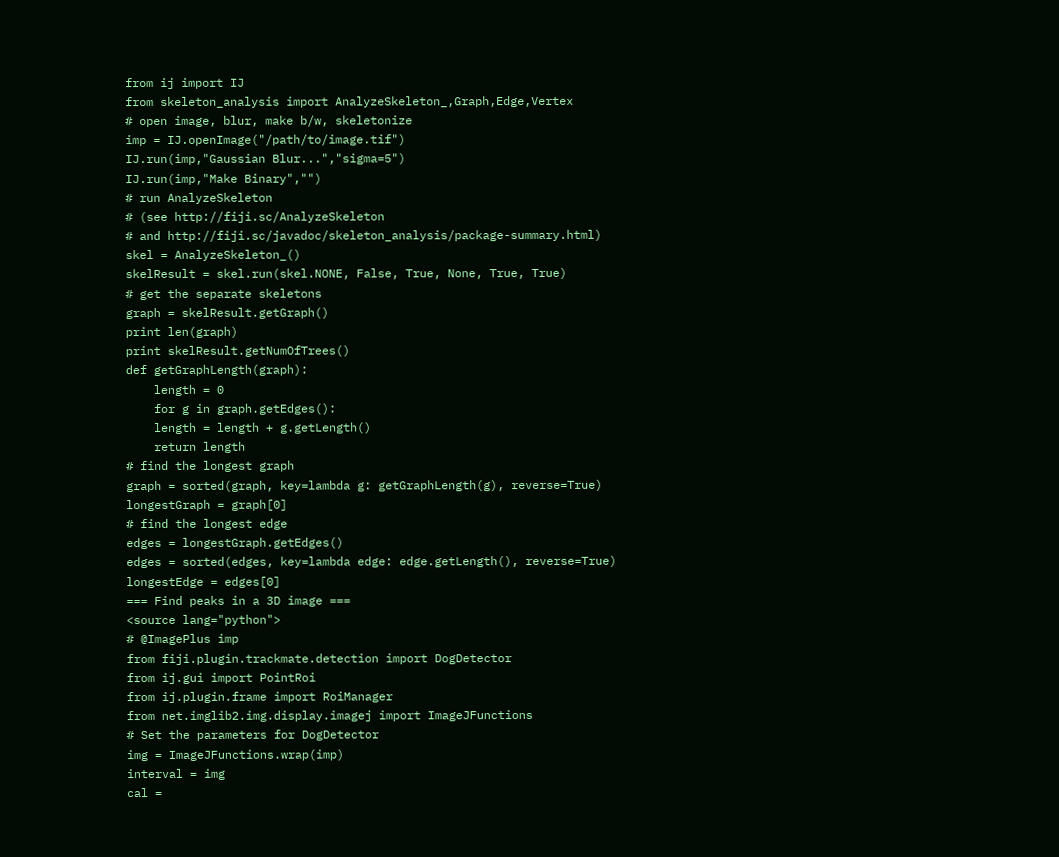from ij import IJ
from skeleton_analysis import AnalyzeSkeleton_,Graph,Edge,Vertex
# open image, blur, make b/w, skeletonize
imp = IJ.openImage("/path/to/image.tif")
IJ.run(imp,"Gaussian Blur...","sigma=5")
IJ.run(imp,"Make Binary","")
# run AnalyzeSkeleton
# (see http://fiji.sc/AnalyzeSkeleton
# and http://fiji.sc/javadoc/skeleton_analysis/package-summary.html)
skel = AnalyzeSkeleton_()
skelResult = skel.run(skel.NONE, False, True, None, True, True)
# get the separate skeletons
graph = skelResult.getGraph()
print len(graph)
print skelResult.getNumOfTrees()
def getGraphLength(graph):
    length = 0
    for g in graph.getEdges():
    length = length + g.getLength()
    return length
# find the longest graph
graph = sorted(graph, key=lambda g: getGraphLength(g), reverse=True)
longestGraph = graph[0]
# find the longest edge
edges = longestGraph.getEdges()
edges = sorted(edges, key=lambda edge: edge.getLength(), reverse=True)
longestEdge = edges[0]
=== Find peaks in a 3D image ===
<source lang="python">
# @ImagePlus imp
from fiji.plugin.trackmate.detection import DogDetector
from ij.gui import PointRoi
from ij.plugin.frame import RoiManager
from net.imglib2.img.display.imagej import ImageJFunctions
# Set the parameters for DogDetector
img = ImageJFunctions.wrap(imp)
interval = img
cal =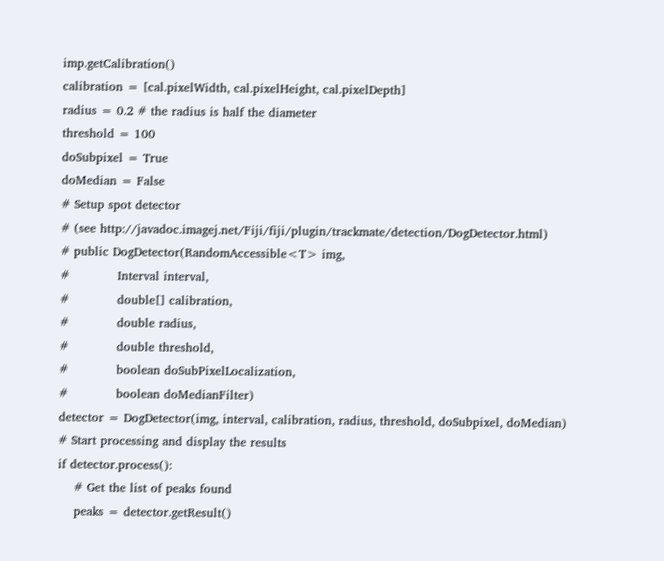imp.getCalibration()
calibration = [cal.pixelWidth, cal.pixelHeight, cal.pixelDepth]
radius = 0.2 # the radius is half the diameter
threshold = 100
doSubpixel = True
doMedian = False
# Setup spot detector
# (see http://javadoc.imagej.net/Fiji/fiji/plugin/trackmate/detection/DogDetector.html)
# public DogDetector(RandomAccessible<T> img,
#            Interval interval,
#            double[] calibration,
#            double radius,
#            double threshold,
#            boolean doSubPixelLocalization,
#            boolean doMedianFilter)
detector = DogDetector(img, interval, calibration, radius, threshold, doSubpixel, doMedian)
# Start processing and display the results
if detector.process():
    # Get the list of peaks found
    peaks = detector.getResult()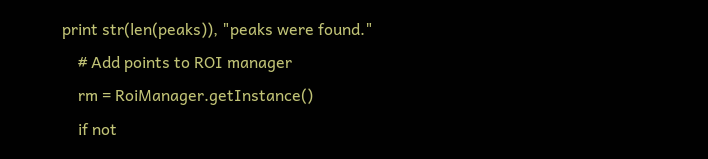print str(len(peaks)), "peaks were found."
    # Add points to ROI manager
    rm = RoiManager.getInstance()
    if not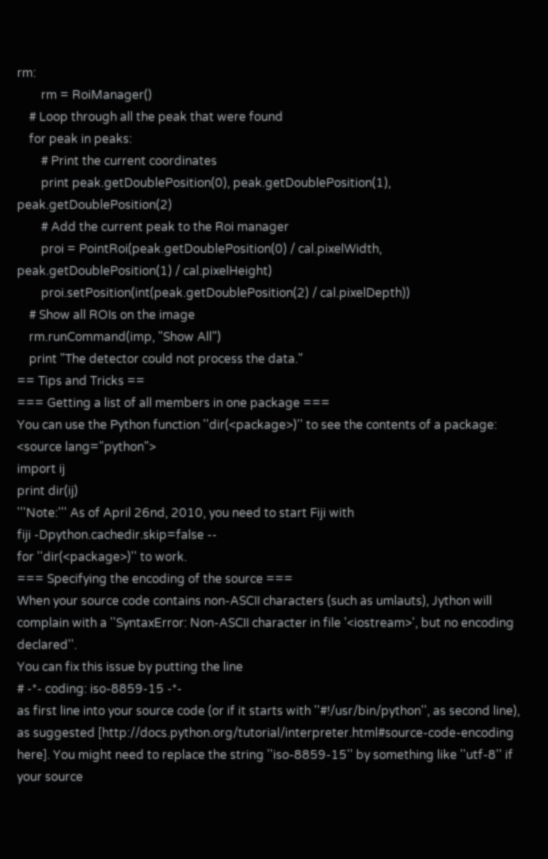rm:
        rm = RoiManager()
    # Loop through all the peak that were found
    for peak in peaks:
        # Print the current coordinates
        print peak.getDoublePosition(0), peak.getDoublePosition(1), peak.getDoublePosition(2)
        # Add the current peak to the Roi manager
        proi = PointRoi(peak.getDoublePosition(0) / cal.pixelWidth, peak.getDoublePosition(1) / cal.pixelHeight)
        proi.setPosition(int(peak.getDoublePosition(2) / cal.pixelDepth))
    # Show all ROIs on the image
    rm.runCommand(imp, "Show All")
    print "The detector could not process the data."
== Tips and Tricks ==
=== Getting a list of all members in one package ===
You can use the Python function ''dir(<package>)'' to see the contents of a package:
<source lang="python">
import ij
print dir(ij)
'''Note:''' As of April 26nd, 2010, you need to start Fiji with
fiji -Dpython.cachedir.skip=false --
for ''dir(<package>)'' to work.
=== Specifying the encoding of the source ===
When your source code contains non-ASCII characters (such as umlauts), Jython will complain with a ''SyntaxError: Non-ASCII character in file '<iostream>', but no encoding declared''.
You can fix this issue by putting the line
# -*- coding: iso-8859-15 -*-
as first line into your source code (or if it starts with ''#!/usr/bin/python'', as second line), as suggested [http://docs.python.org/tutorial/interpreter.html#source-code-encoding here]. You might need to replace the string ''iso-8859-15'' by something like ''utf-8'' if your source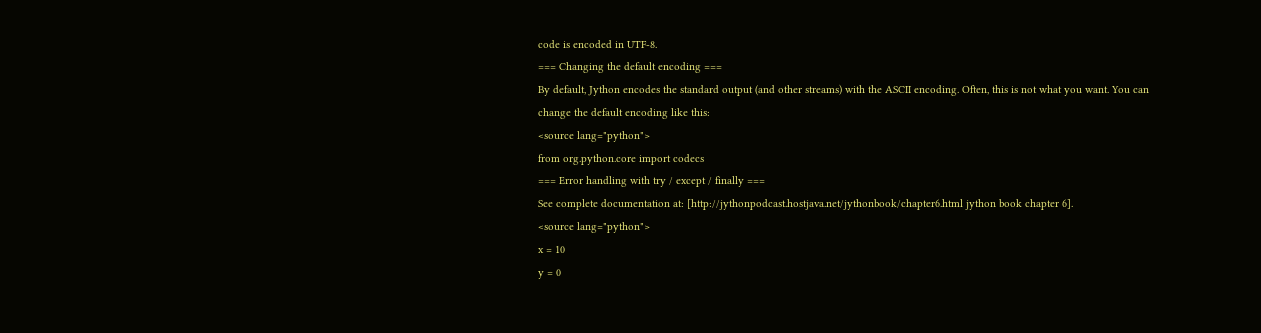code is encoded in UTF-8.
=== Changing the default encoding ===
By default, Jython encodes the standard output (and other streams) with the ASCII encoding. Often, this is not what you want. You can change the default encoding like this:
<source lang="python">
from org.python.core import codecs
=== Error handling with try / except / finally ===
See complete documentation at: [http://jythonpodcast.hostjava.net/jythonbook/chapter6.html jython book chapter 6].
<source lang="python">
x = 10
y = 0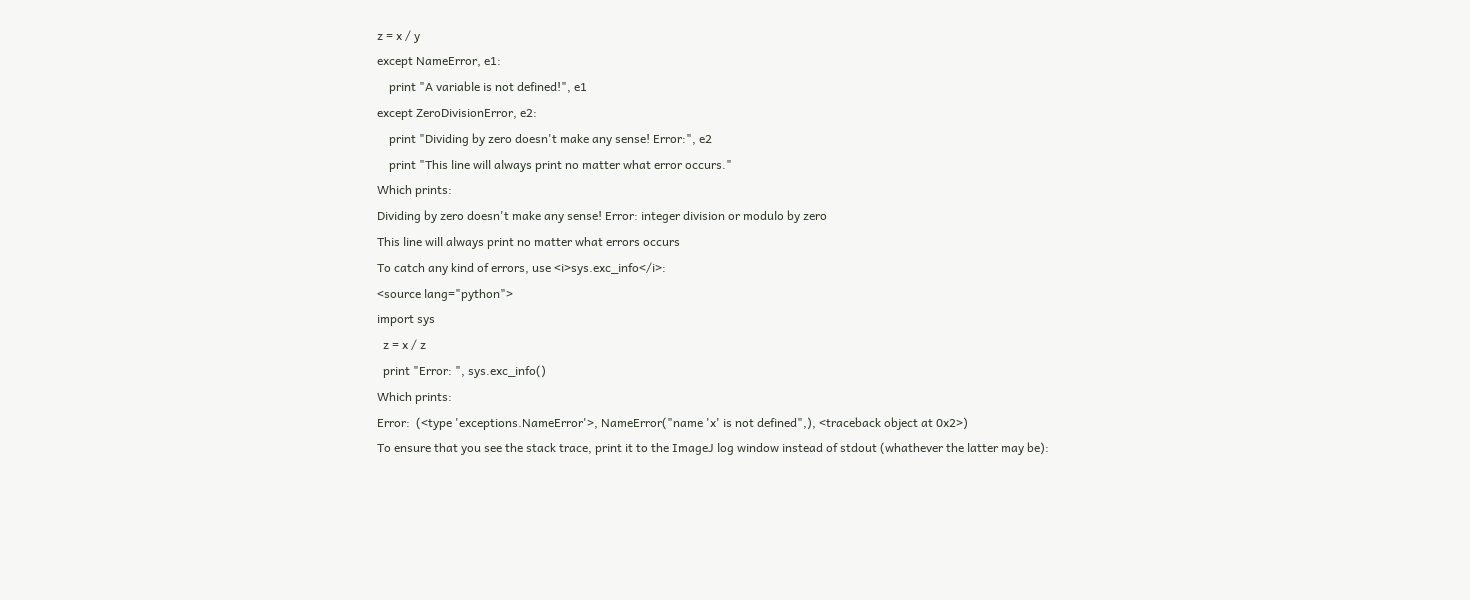z = x / y
except NameError, e1:
    print "A variable is not defined!", e1
except ZeroDivisionError, e2:
    print "Dividing by zero doesn't make any sense! Error:", e2
    print "This line will always print no matter what error occurs."
Which prints:
Dividing by zero doesn't make any sense! Error: integer division or modulo by zero
This line will always print no matter what errors occurs
To catch any kind of errors, use <i>sys.exc_info</i>:
<source lang="python">
import sys
  z = x / z
  print "Error: ", sys.exc_info()
Which prints:
Error:  (<type 'exceptions.NameError'>, NameError("name 'x' is not defined",), <traceback object at 0x2>)
To ensure that you see the stack trace, print it to the ImageJ log window instead of stdout (whathever the latter may be):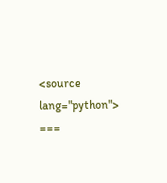<source lang="python">
===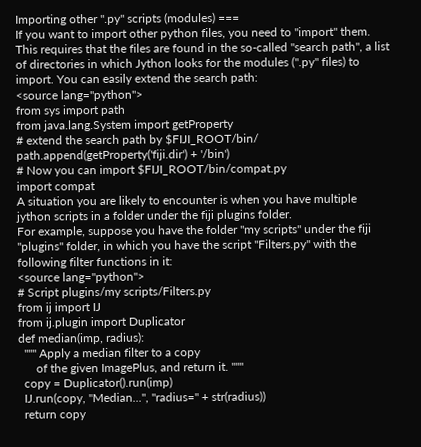Importing other ''.py'' scripts (modules) ===
If you want to import other python files, you need to ''import'' them. This requires that the files are found in the so-called ''search path'', a list of directories in which Jython looks for the modules (''.py'' files) to import. You can easily extend the search path:
<source lang="python">
from sys import path
from java.lang.System import getProperty
# extend the search path by $FIJI_ROOT/bin/
path.append(getProperty('fiji.dir') + '/bin')
# Now you can import $FIJI_ROOT/bin/compat.py
import compat
A situation you are likely to encounter is when you have multiple jython scripts in a folder under the fiji plugins folder.
For example, suppose you have the folder ''my scripts'' under the fiji ''plugins'' folder, in which you have the script ''Filters.py'' with the following filter functions in it:
<source lang="python">
# Script plugins/my scripts/Filters.py
from ij import IJ
from ij.plugin import Duplicator
def median(imp, radius):
  """ Apply a median filter to a copy
      of the given ImagePlus, and return it. """
  copy = Duplicator().run(imp)
  IJ.run(copy, "Median...", "radius=" + str(radius))
  return copy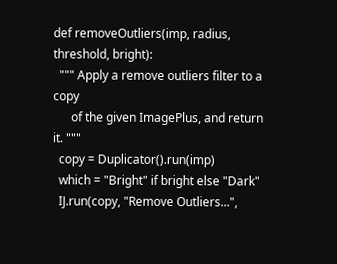def removeOutliers(imp, radius, threshold, bright):
  """ Apply a remove outliers filter to a copy
      of the given ImagePlus, and return it. """
  copy = Duplicator().run(imp)
  which = "Bright" if bright else "Dark"
  IJ.run(copy, "Remove Outliers...",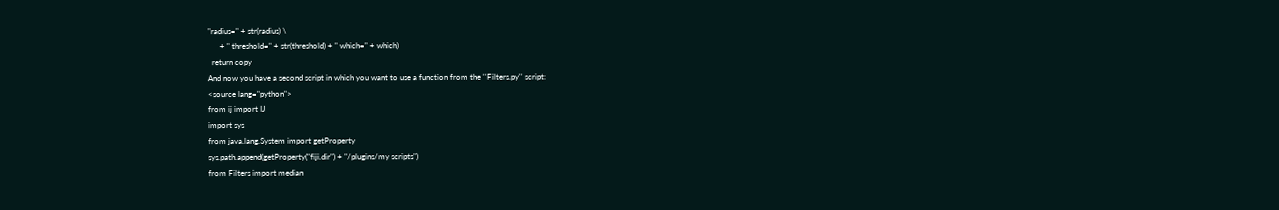"radius=" + str(radius) \
      + " threshold=" + str(threshold) + " which=" + which)
  return copy
And now you have a second script in which you want to use a function from the ''Filters.py'' script:
<source lang="python">
from ij import IJ
import sys
from java.lang.System import getProperty
sys.path.append(getProperty("fiji.dir") + "/plugins/my scripts")
from Filters import median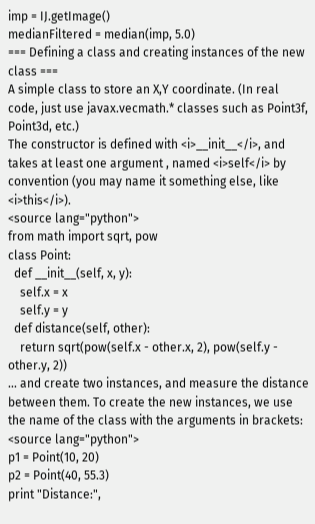imp = IJ.getImage()
medianFiltered = median(imp, 5.0)
=== Defining a class and creating instances of the new class ===
A simple class to store an X,Y coordinate. (In real code, just use javax.vecmath.* classes such as Point3f, Point3d, etc.)
The constructor is defined with <i>__init__</i>, and takes at least one argument , named <i>self</i> by convention (you may name it something else, like <i>this</i>).
<source lang="python">
from math import sqrt, pow
class Point:
  def __init__(self, x, y):
    self.x = x
    self.y = y
  def distance(self, other):
    return sqrt(pow(self.x - other.x, 2), pow(self.y - other.y, 2))
... and create two instances, and measure the distance between them. To create the new instances, we use the name of the class with the arguments in brackets:
<source lang="python">
p1 = Point(10, 20)
p2 = Point(40, 55.3)
print "Distance:",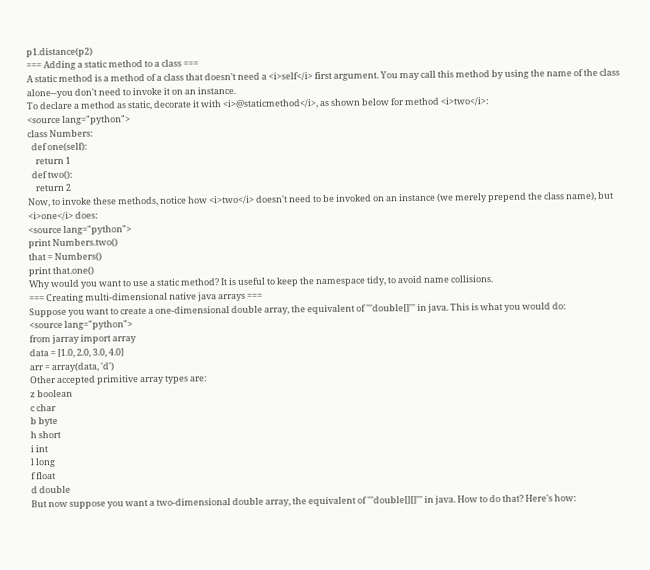p1.distance(p2)
=== Adding a static method to a class ===
A static method is a method of a class that doesn't need a <i>self</i> first argument. You may call this method by using the name of the class alone--you don't need to invoke it on an instance.
To declare a method as static, decorate it with <i>@staticmethod</i>, as shown below for method <i>two</i>:
<source lang="python">
class Numbers:
  def one(self):
    return 1
  def two():
    return 2
Now, to invoke these methods, notice how <i>two</i> doesn't need to be invoked on an instance (we merely prepend the class name), but <i>one</i> does:
<source lang="python">
print Numbers.two()
that = Numbers()
print that.one()
Why would you want to use a static method? It is useful to keep the namespace tidy, to avoid name collisions.
=== Creating multi-dimensional native java arrays ===
Suppose you want to create a one-dimensional double array, the equivalent of '''double[]''' in java. This is what you would do:
<source lang="python">
from jarray import array
data = [1.0, 2.0, 3.0, 4.0]
arr = array(data, 'd')
Other accepted primitive array types are:
z boolean
c char
b byte
h short
i int
l long
f float
d double
But now suppose you want a two-dimensional double array, the equivalent of '''double[][]''' in java. How to do that? Here's how: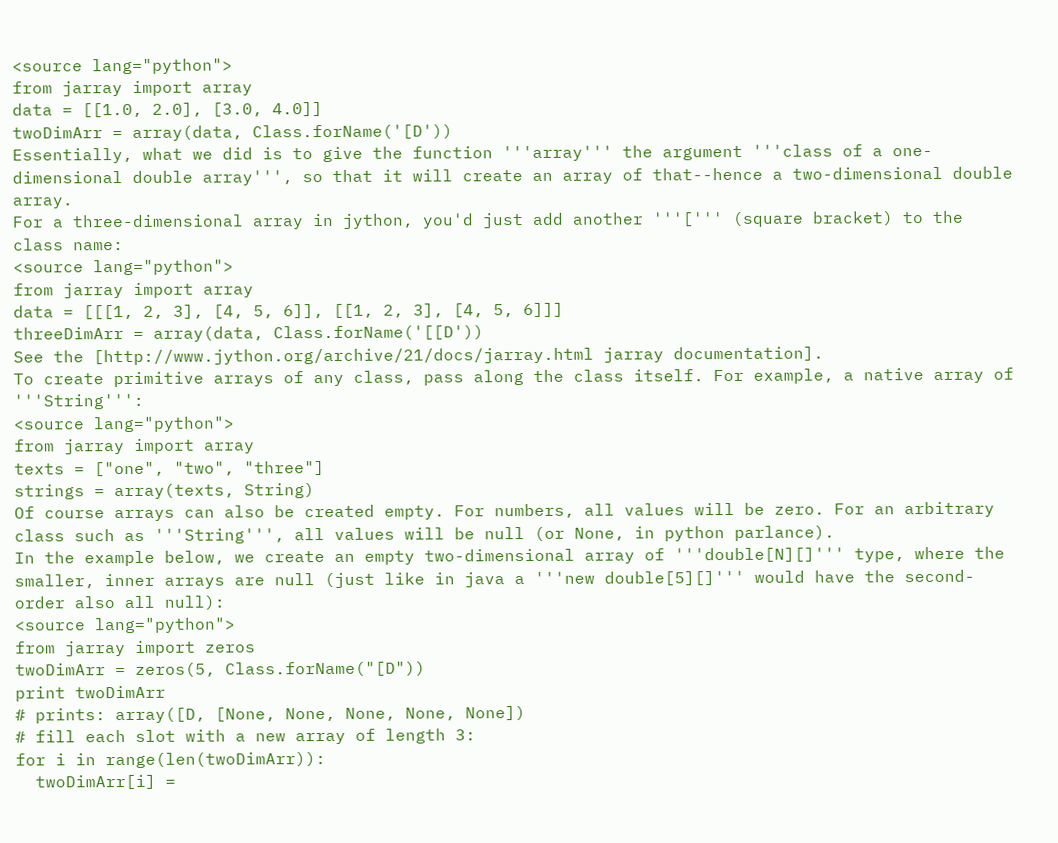<source lang="python">
from jarray import array
data = [[1.0, 2.0], [3.0, 4.0]]
twoDimArr = array(data, Class.forName('[D'))
Essentially, what we did is to give the function '''array''' the argument '''class of a one-dimensional double array''', so that it will create an array of that--hence a two-dimensional double array.
For a three-dimensional array in jython, you'd just add another '''[''' (square bracket) to the class name:
<source lang="python">
from jarray import array
data = [[[1, 2, 3], [4, 5, 6]], [[1, 2, 3], [4, 5, 6]]]
threeDimArr = array(data, Class.forName('[[D'))
See the [http://www.jython.org/archive/21/docs/jarray.html jarray documentation].
To create primitive arrays of any class, pass along the class itself. For example, a native array of '''String''':
<source lang="python">
from jarray import array
texts = ["one", "two", "three"]
strings = array(texts, String)
Of course arrays can also be created empty. For numbers, all values will be zero. For an arbitrary class such as '''String''', all values will be null (or None, in python parlance).
In the example below, we create an empty two-dimensional array of '''double[N][]''' type, where the smaller, inner arrays are null (just like in java a '''new double[5][]''' would have the second-order also all null):
<source lang="python">
from jarray import zeros
twoDimArr = zeros(5, Class.forName("[D"))
print twoDimArr
# prints: array([D, [None, None, None, None, None])
# fill each slot with a new array of length 3:
for i in range(len(twoDimArr)):
  twoDimArr[i] =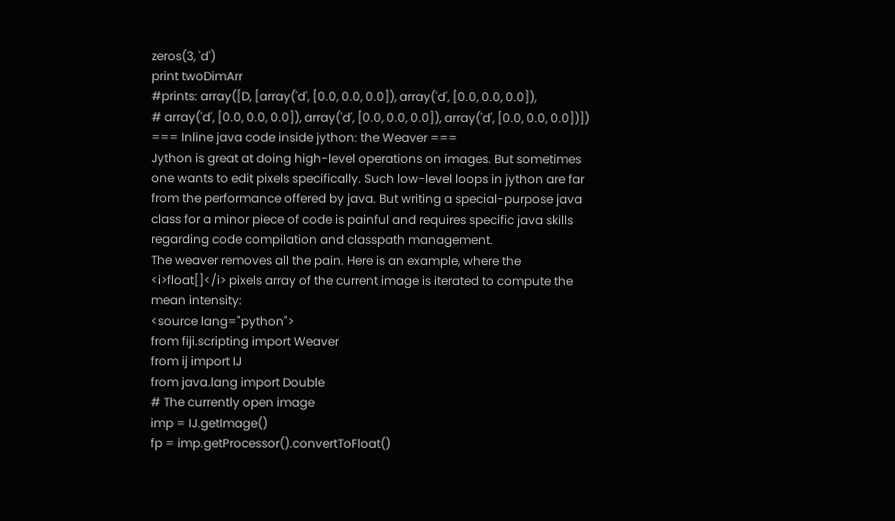zeros(3, 'd')
print twoDimArr
#prints: array([D, [array('d', [0.0, 0.0, 0.0]), array('d', [0.0, 0.0, 0.0]),
# array('d', [0.0, 0.0, 0.0]), array('d', [0.0, 0.0, 0.0]), array('d', [0.0, 0.0, 0.0])])
=== Inline java code inside jython: the Weaver ===
Jython is great at doing high-level operations on images. But sometimes one wants to edit pixels specifically. Such low-level loops in jython are far from the performance offered by java. But writing a special-purpose java class for a minor piece of code is painful and requires specific java skills regarding code compilation and classpath management.
The weaver removes all the pain. Here is an example, where the <i>float[]</i> pixels array of the current image is iterated to compute the mean intensity:
<source lang="python">
from fiji.scripting import Weaver
from ij import IJ
from java.lang import Double
# The currently open image
imp = IJ.getImage()
fp = imp.getProcessor().convertToFloat()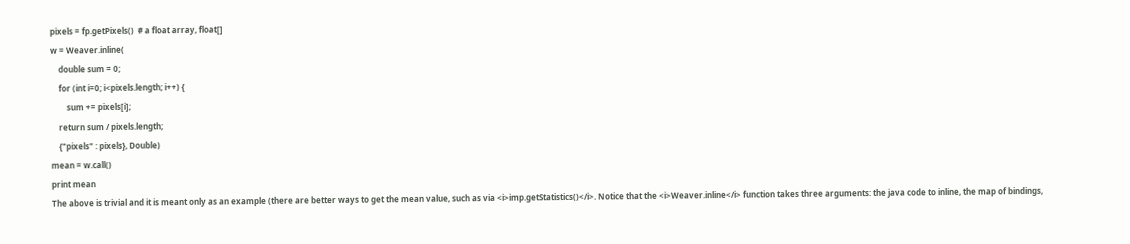pixels = fp.getPixels()  # a float array, float[]
w = Weaver.inline(
    double sum = 0;
    for (int i=0; i<pixels.length; i++) {
        sum += pixels[i];
    return sum / pixels.length;
    {"pixels" : pixels}, Double)
mean = w.call()
print mean
The above is trivial and it is meant only as an example (there are better ways to get the mean value, such as via <i>imp.getStatistics()</i>. Notice that the <i>Weaver.inline</i> function takes three arguments: the java code to inline, the map of bindings,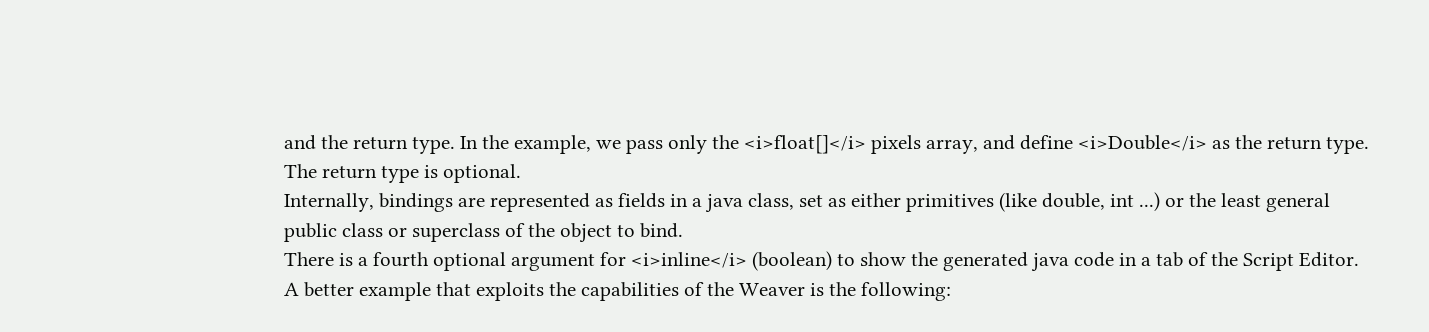and the return type. In the example, we pass only the <i>float[]</i> pixels array, and define <i>Double</i> as the return type. The return type is optional.
Internally, bindings are represented as fields in a java class, set as either primitives (like double, int ...) or the least general public class or superclass of the object to bind.
There is a fourth optional argument for <i>inline</i> (boolean) to show the generated java code in a tab of the Script Editor.
A better example that exploits the capabilities of the Weaver is the following: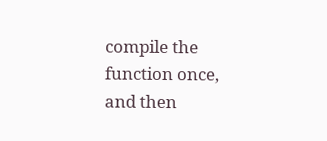compile the function once, and then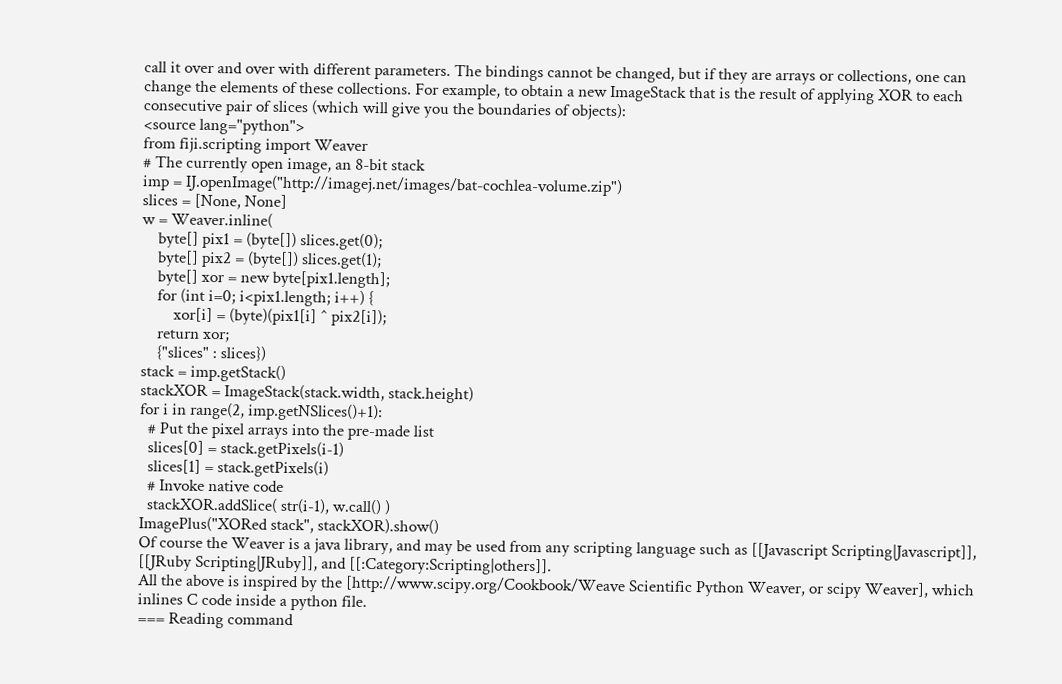call it over and over with different parameters. The bindings cannot be changed, but if they are arrays or collections, one can change the elements of these collections. For example, to obtain a new ImageStack that is the result of applying XOR to each consecutive pair of slices (which will give you the boundaries of objects):
<source lang="python">
from fiji.scripting import Weaver
# The currently open image, an 8-bit stack
imp = IJ.openImage("http://imagej.net/images/bat-cochlea-volume.zip")
slices = [None, None]
w = Weaver.inline(
    byte[] pix1 = (byte[]) slices.get(0);
    byte[] pix2 = (byte[]) slices.get(1);
    byte[] xor = new byte[pix1.length];
    for (int i=0; i<pix1.length; i++) {
        xor[i] = (byte)(pix1[i] ^ pix2[i]);
    return xor;
    {"slices" : slices})
stack = imp.getStack()
stackXOR = ImageStack(stack.width, stack.height)
for i in range(2, imp.getNSlices()+1):
  # Put the pixel arrays into the pre-made list
  slices[0] = stack.getPixels(i-1)
  slices[1] = stack.getPixels(i)
  # Invoke native code
  stackXOR.addSlice( str(i-1), w.call() )
ImagePlus("XORed stack", stackXOR).show()
Of course the Weaver is a java library, and may be used from any scripting language such as [[Javascript Scripting|Javascript]], [[JRuby Scripting|JRuby]], and [[:Category:Scripting|others]].
All the above is inspired by the [http://www.scipy.org/Cookbook/Weave Scientific Python Weaver, or scipy Weaver], which inlines C code inside a python file.
=== Reading command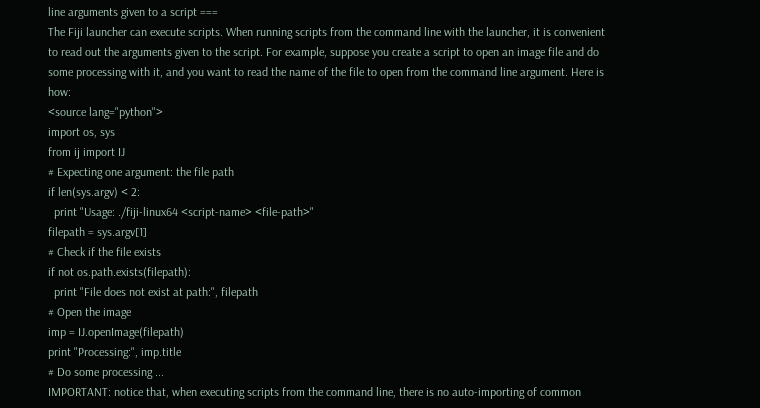line arguments given to a script ===
The Fiji launcher can execute scripts. When running scripts from the command line with the launcher, it is convenient to read out the arguments given to the script. For example, suppose you create a script to open an image file and do some processing with it, and you want to read the name of the file to open from the command line argument. Here is how:
<source lang="python">
import os, sys
from ij import IJ
# Expecting one argument: the file path
if len(sys.argv) < 2:
  print "Usage: ./fiji-linux64 <script-name> <file-path>"
filepath = sys.argv[1]
# Check if the file exists
if not os.path.exists(filepath):
  print "File does not exist at path:", filepath
# Open the image
imp = IJ.openImage(filepath)
print "Processing:", imp.title
# Do some processing ...
IMPORTANT: notice that, when executing scripts from the command line, there is no auto-importing of common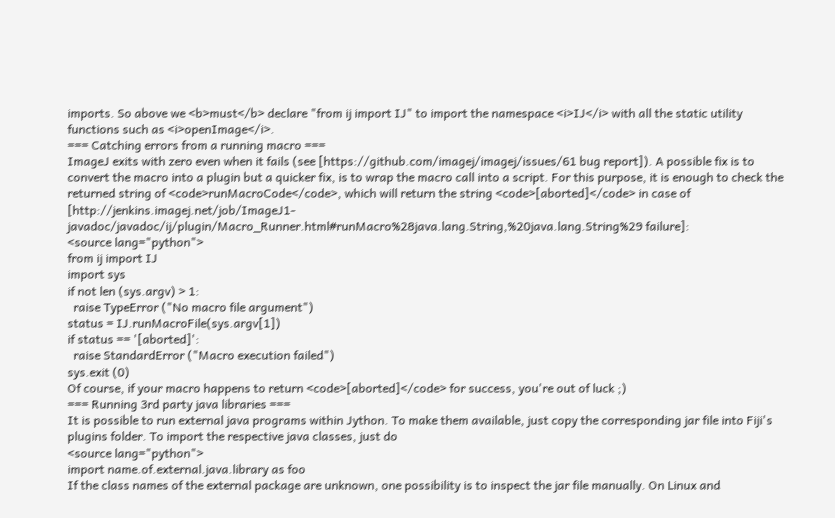imports. So above we <b>must</b> declare "from ij import IJ" to import the namespace <i>IJ</i> with all the static utility functions such as <i>openImage</i>.
=== Catching errors from a running macro ===
ImageJ exits with zero even when it fails (see [https://github.com/imagej/imagej/issues/61 bug report]). A possible fix is to convert the macro into a plugin but a quicker fix, is to wrap the macro call into a script. For this purpose, it is enough to check the returned string of <code>runMacroCode</code>, which will return the string <code>[aborted]</code> in case of [http://jenkins.imagej.net/job/ImageJ1-javadoc/javadoc/ij/plugin/Macro_Runner.html#runMacro%28java.lang.String,%20java.lang.String%29 failure]:
<source lang="python">
from ij import IJ
import sys
if not len (sys.argv) > 1:
  raise TypeError ("No macro file argument")
status = IJ.runMacroFile(sys.argv[1])
if status == '[aborted]':
  raise StandardError ("Macro execution failed")
sys.exit (0)
Of course, if your macro happens to return <code>[aborted]</code> for success, you're out of luck ;)
=== Running 3rd party java libraries ===
It is possible to run external java programs within Jython. To make them available, just copy the corresponding jar file into Fiji's plugins folder. To import the respective java classes, just do
<source lang="python">
import name.of.external.java.library as foo
If the class names of the external package are unknown, one possibility is to inspect the jar file manually. On Linux and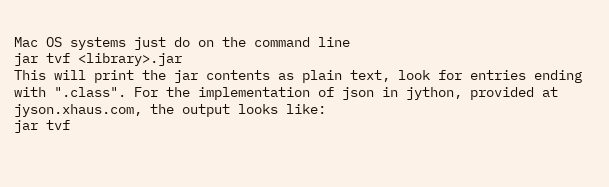Mac OS systems just do on the command line
jar tvf <library>.jar
This will print the jar contents as plain text, look for entries ending with ".class". For the implementation of json in jython, provided at jyson.xhaus.com, the output looks like:
jar tvf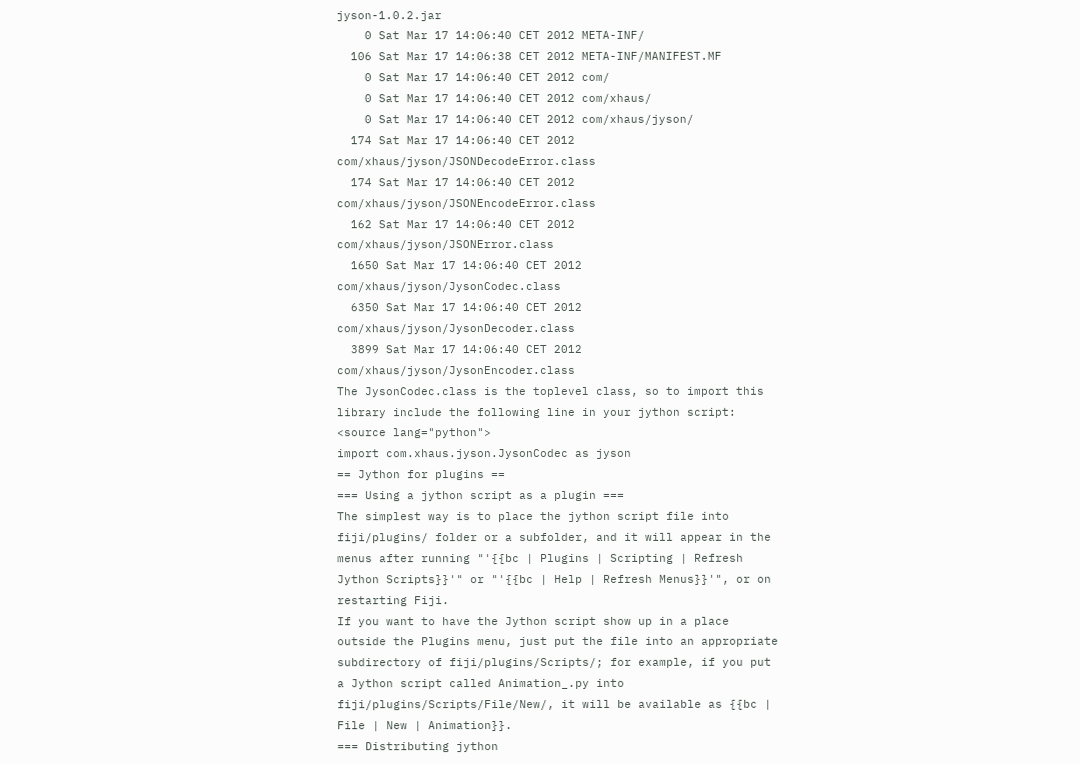jyson-1.0.2.jar
    0 Sat Mar 17 14:06:40 CET 2012 META-INF/
  106 Sat Mar 17 14:06:38 CET 2012 META-INF/MANIFEST.MF
    0 Sat Mar 17 14:06:40 CET 2012 com/
    0 Sat Mar 17 14:06:40 CET 2012 com/xhaus/
    0 Sat Mar 17 14:06:40 CET 2012 com/xhaus/jyson/
  174 Sat Mar 17 14:06:40 CET 2012 com/xhaus/jyson/JSONDecodeError.class
  174 Sat Mar 17 14:06:40 CET 2012 com/xhaus/jyson/JSONEncodeError.class
  162 Sat Mar 17 14:06:40 CET 2012 com/xhaus/jyson/JSONError.class
  1650 Sat Mar 17 14:06:40 CET 2012 com/xhaus/jyson/JysonCodec.class
  6350 Sat Mar 17 14:06:40 CET 2012 com/xhaus/jyson/JysonDecoder.class
  3899 Sat Mar 17 14:06:40 CET 2012 com/xhaus/jyson/JysonEncoder.class
The JysonCodec.class is the toplevel class, so to import this library include the following line in your jython script:
<source lang="python">
import com.xhaus.jyson.JysonCodec as jyson
== Jython for plugins ==
=== Using a jython script as a plugin ===
The simplest way is to place the jython script file into fiji/plugins/ folder or a subfolder, and it will appear in the menus after running "'{{bc | Plugins | Scripting | Refresh Jython Scripts}}'" or "'{{bc | Help | Refresh Menus}}'", or on restarting Fiji.
If you want to have the Jython script show up in a place outside the Plugins menu, just put the file into an appropriate subdirectory of fiji/plugins/Scripts/; for example, if you put a Jython script called Animation_.py into fiji/plugins/Scripts/File/New/, it will be available as {{bc | File | New | Animation}}.
=== Distributing jython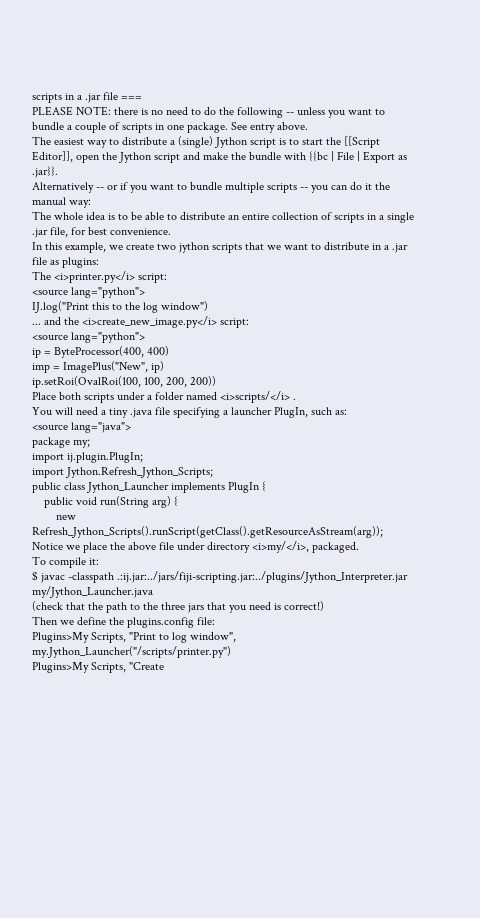scripts in a .jar file ===
PLEASE NOTE: there is no need to do the following -- unless you want to bundle a couple of scripts in one package. See entry above.
The easiest way to distribute a (single) Jython script is to start the [[Script Editor]], open the Jython script and make the bundle with {{bc | File | Export as .jar}}.
Alternatively -- or if you want to bundle multiple scripts -- you can do it the manual way:
The whole idea is to be able to distribute an entire collection of scripts in a single .jar file, for best convenience.
In this example, we create two jython scripts that we want to distribute in a .jar file as plugins:
The <i>printer.py</i> script:
<source lang="python">
IJ.log("Print this to the log window")
... and the <i>create_new_image.py</i> script:
<source lang="python">
ip = ByteProcessor(400, 400)
imp = ImagePlus("New", ip)
ip.setRoi(OvalRoi(100, 100, 200, 200))
Place both scripts under a folder named <i>scripts/</i> .
You will need a tiny .java file specifying a launcher PlugIn, such as:
<source lang="java">
package my;
import ij.plugin.PlugIn;
import Jython.Refresh_Jython_Scripts;
public class Jython_Launcher implements PlugIn {
    public void run(String arg) {
        new Refresh_Jython_Scripts().runScript(getClass().getResourceAsStream(arg));
Notice we place the above file under directory <i>my/</i>, packaged.
To compile it:
$ javac -classpath .:ij.jar:../jars/fiji-scripting.jar:../plugins/Jython_Interpreter.jar my/Jython_Launcher.java
(check that the path to the three jars that you need is correct!)
Then we define the plugins.config file:
Plugins>My Scripts, "Print to log window", my.Jython_Launcher("/scripts/printer.py")
Plugins>My Scripts, "Create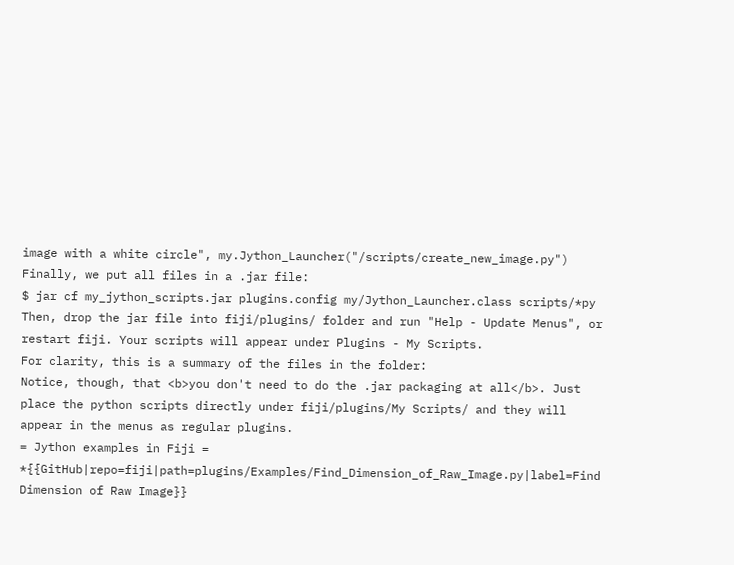image with a white circle", my.Jython_Launcher("/scripts/create_new_image.py")
Finally, we put all files in a .jar file:
$ jar cf my_jython_scripts.jar plugins.config my/Jython_Launcher.class scripts/*py
Then, drop the jar file into fiji/plugins/ folder and run "Help - Update Menus", or restart fiji. Your scripts will appear under Plugins - My Scripts.
For clarity, this is a summary of the files in the folder:
Notice, though, that <b>you don't need to do the .jar packaging at all</b>. Just place the python scripts directly under fiji/plugins/My Scripts/ and they will appear in the menus as regular plugins.
= Jython examples in Fiji =
*{{GitHub|repo=fiji|path=plugins/Examples/Find_Dimension_of_Raw_Image.py|label=Find Dimension of Raw Image}}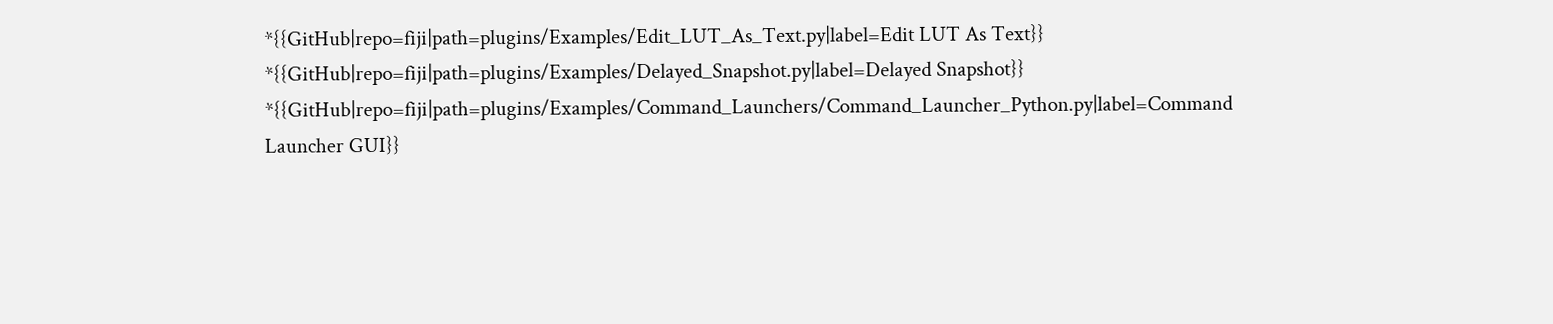*{{GitHub|repo=fiji|path=plugins/Examples/Edit_LUT_As_Text.py|label=Edit LUT As Text}}
*{{GitHub|repo=fiji|path=plugins/Examples/Delayed_Snapshot.py|label=Delayed Snapshot}}
*{{GitHub|repo=fiji|path=plugins/Examples/Command_Launchers/Command_Launcher_Python.py|label=Command Launcher GUI}}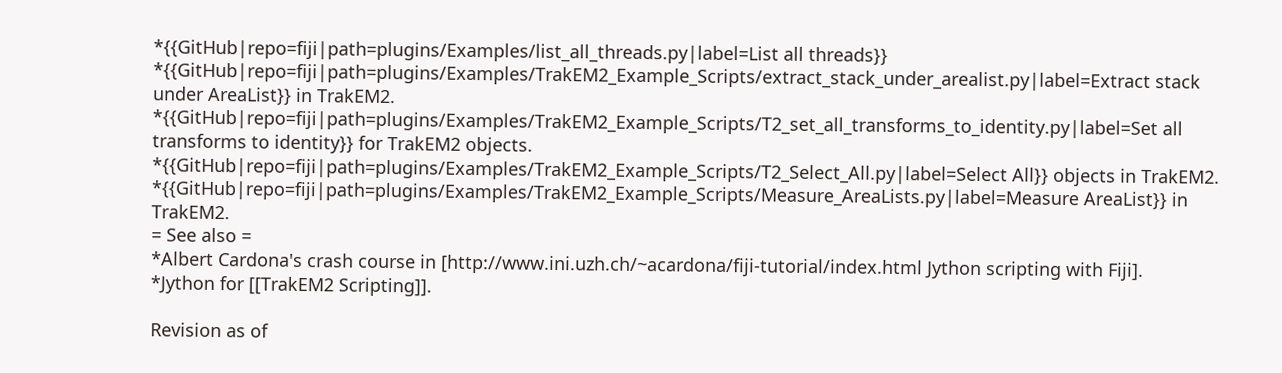*{{GitHub|repo=fiji|path=plugins/Examples/list_all_threads.py|label=List all threads}}
*{{GitHub|repo=fiji|path=plugins/Examples/TrakEM2_Example_Scripts/extract_stack_under_arealist.py|label=Extract stack under AreaList}} in TrakEM2.
*{{GitHub|repo=fiji|path=plugins/Examples/TrakEM2_Example_Scripts/T2_set_all_transforms_to_identity.py|label=Set all transforms to identity}} for TrakEM2 objects.
*{{GitHub|repo=fiji|path=plugins/Examples/TrakEM2_Example_Scripts/T2_Select_All.py|label=Select All}} objects in TrakEM2.
*{{GitHub|repo=fiji|path=plugins/Examples/TrakEM2_Example_Scripts/Measure_AreaLists.py|label=Measure AreaList}} in TrakEM2.
= See also =
*Albert Cardona's crash course in [http://www.ini.uzh.ch/~acardona/fiji-tutorial/index.html Jython scripting with Fiji].
*Jython for [[TrakEM2 Scripting]].

Revision as of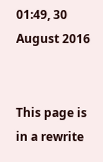01:49, 30 August 2016


This page is in a rewrite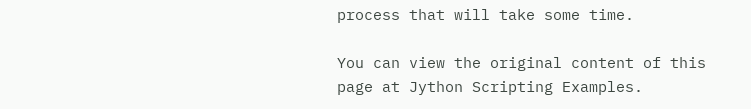process that will take some time.

You can view the original content of this page at Jython Scripting Examples.